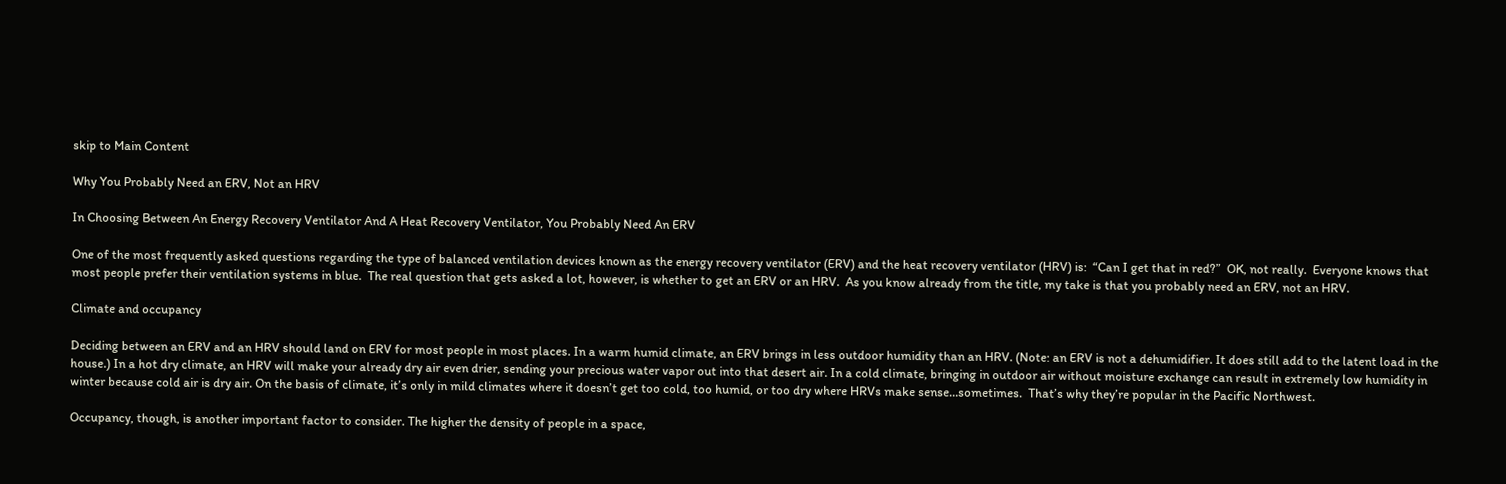skip to Main Content

Why You Probably Need an ERV, Not an HRV

In Choosing Between An Energy Recovery Ventilator And A Heat Recovery Ventilator, You Probably Need An ERV

One of the most frequently asked questions regarding the type of balanced ventilation devices known as the energy recovery ventilator (ERV) and the heat recovery ventilator (HRV) is:  “Can I get that in red?”  OK, not really.  Everyone knows that most people prefer their ventilation systems in blue.  The real question that gets asked a lot, however, is whether to get an ERV or an HRV.  As you know already from the title, my take is that you probably need an ERV, not an HRV.

Climate and occupancy

Deciding between an ERV and an HRV should land on ERV for most people in most places. In a warm humid climate, an ERV brings in less outdoor humidity than an HRV. (Note: an ERV is not a dehumidifier. It does still add to the latent load in the house.) In a hot dry climate, an HRV will make your already dry air even drier, sending your precious water vapor out into that desert air. In a cold climate, bringing in outdoor air without moisture exchange can result in extremely low humidity in winter because cold air is dry air. On the basis of climate, it’s only in mild climates where it doesn’t get too cold, too humid, or too dry where HRVs make sense…sometimes.  That’s why they’re popular in the Pacific Northwest.

Occupancy, though, is another important factor to consider. The higher the density of people in a space,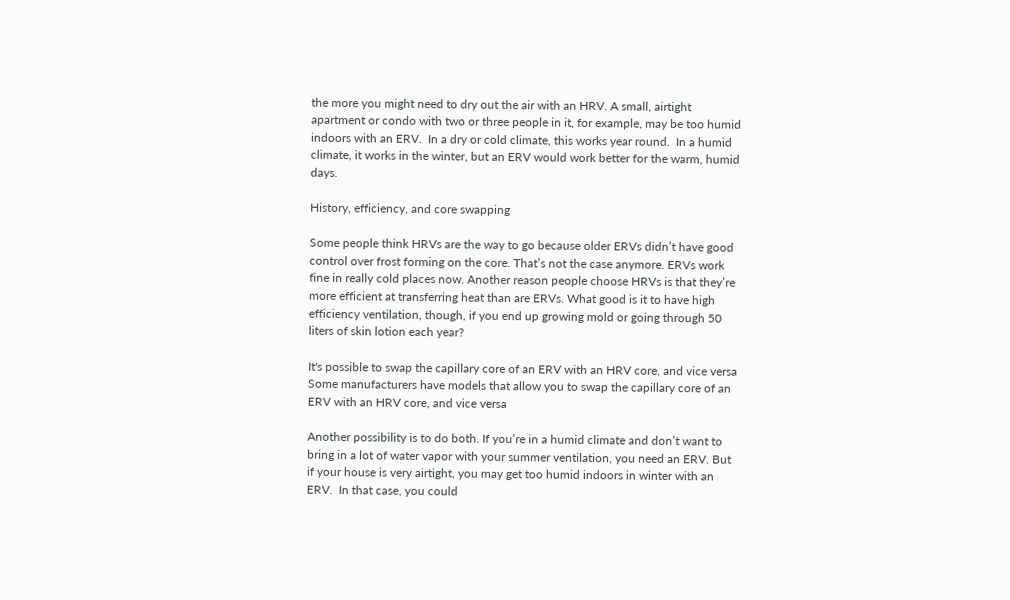the more you might need to dry out the air with an HRV. A small, airtight apartment or condo with two or three people in it, for example, may be too humid indoors with an ERV.  In a dry or cold climate, this works year round.  In a humid climate, it works in the winter, but an ERV would work better for the warm, humid days.

History, efficiency, and core swapping

Some people think HRVs are the way to go because older ERVs didn’t have good control over frost forming on the core. That’s not the case anymore. ERVs work fine in really cold places now. Another reason people choose HRVs is that they’re more efficient at transferring heat than are ERVs. What good is it to have high efficiency ventilation, though, if you end up growing mold or going through 50 liters of skin lotion each year?

It's possible to swap the capillary core of an ERV with an HRV core, and vice versa
Some manufacturers have models that allow you to swap the capillary core of an ERV with an HRV core, and vice versa

Another possibility is to do both. If you’re in a humid climate and don’t want to bring in a lot of water vapor with your summer ventilation, you need an ERV. But if your house is very airtight, you may get too humid indoors in winter with an ERV.  In that case, you could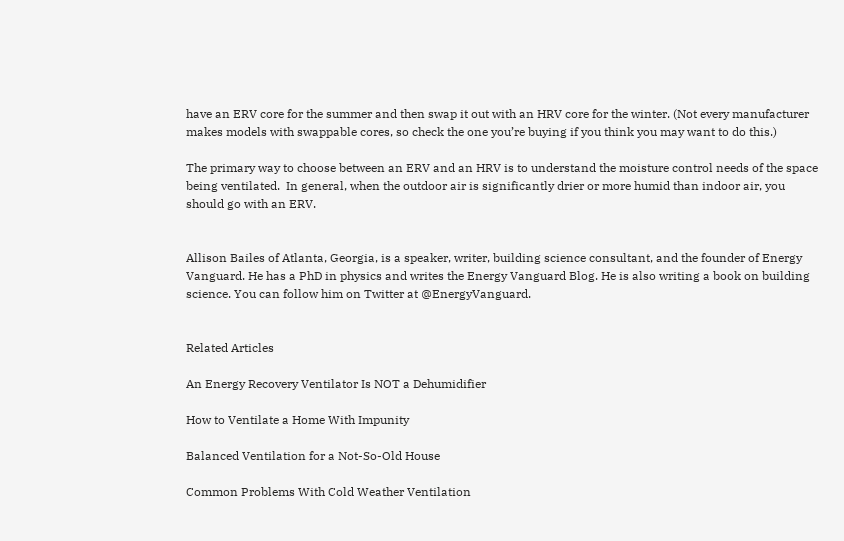have an ERV core for the summer and then swap it out with an HRV core for the winter. (Not every manufacturer makes models with swappable cores, so check the one you’re buying if you think you may want to do this.)

The primary way to choose between an ERV and an HRV is to understand the moisture control needs of the space being ventilated.  In general, when the outdoor air is significantly drier or more humid than indoor air, you should go with an ERV.


Allison Bailes of Atlanta, Georgia, is a speaker, writer, building science consultant, and the founder of Energy Vanguard. He has a PhD in physics and writes the Energy Vanguard Blog. He is also writing a book on building science. You can follow him on Twitter at @EnergyVanguard.


Related Articles

An Energy Recovery Ventilator Is NOT a Dehumidifier

How to Ventilate a Home With Impunity

Balanced Ventilation for a Not-So-Old House

Common Problems With Cold Weather Ventilation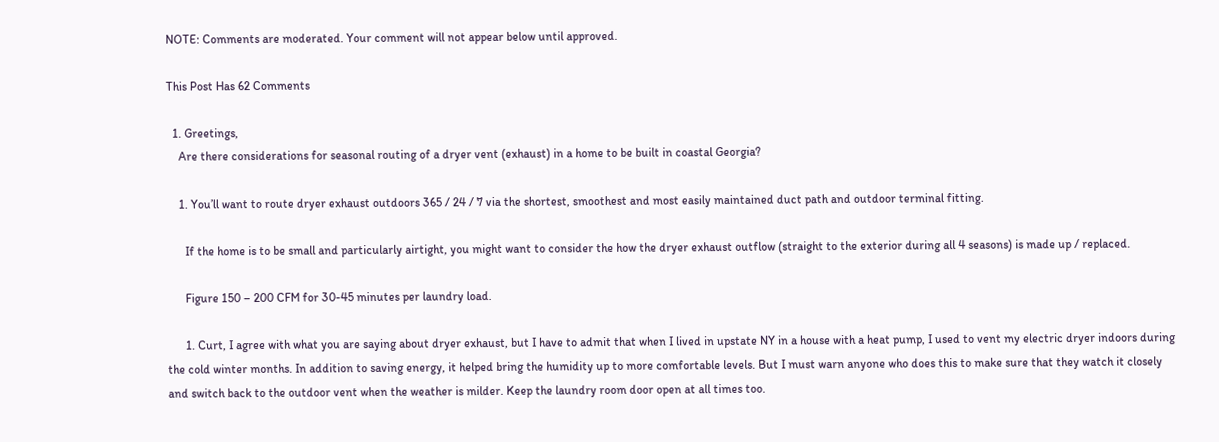NOTE: Comments are moderated. Your comment will not appear below until approved.

This Post Has 62 Comments

  1. Greetings,
    Are there considerations for seasonal routing of a dryer vent (exhaust) in a home to be built in coastal Georgia?

    1. You’ll want to route dryer exhaust outdoors 365 / 24 / 7 via the shortest, smoothest and most easily maintained duct path and outdoor terminal fitting.

      If the home is to be small and particularly airtight, you might want to consider the how the dryer exhaust outflow (straight to the exterior during all 4 seasons) is made up / replaced.

      Figure 150 – 200 CFM for 30-45 minutes per laundry load.

      1. Curt, I agree with what you are saying about dryer exhaust, but I have to admit that when I lived in upstate NY in a house with a heat pump, I used to vent my electric dryer indoors during the cold winter months. In addition to saving energy, it helped bring the humidity up to more comfortable levels. But I must warn anyone who does this to make sure that they watch it closely and switch back to the outdoor vent when the weather is milder. Keep the laundry room door open at all times too.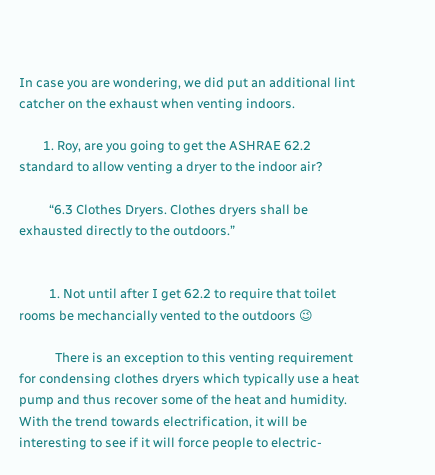In case you are wondering, we did put an additional lint catcher on the exhaust when venting indoors.

        1. Roy, are you going to get the ASHRAE 62.2 standard to allow venting a dryer to the indoor air?

          “6.3 Clothes Dryers. Clothes dryers shall be exhausted directly to the outdoors.”


          1. Not until after I get 62.2 to require that toilet rooms be mechancially vented to the outdoors 😉

            There is an exception to this venting requirement for condensing clothes dryers which typically use a heat pump and thus recover some of the heat and humidity. With the trend towards electrification, it will be interesting to see if it will force people to electric-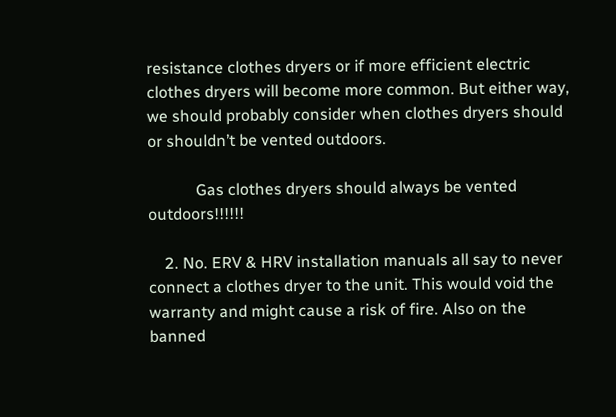resistance clothes dryers or if more efficient electric clothes dryers will become more common. But either way, we should probably consider when clothes dryers should or shouldn’t be vented outdoors.

            Gas clothes dryers should always be vented outdoors!!!!!!

    2. No. ERV & HRV installation manuals all say to never connect a clothes dryer to the unit. This would void the warranty and might cause a risk of fire. Also on the banned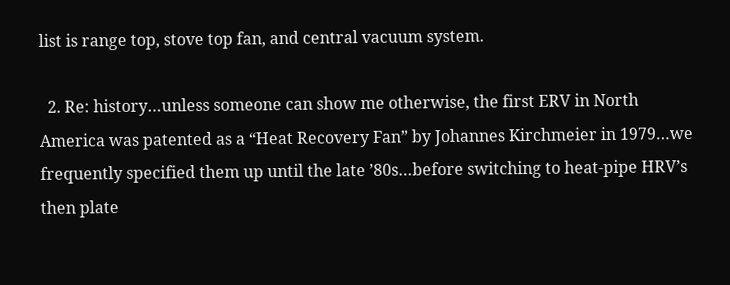list is range top, stove top fan, and central vacuum system.

  2. Re: history…unless someone can show me otherwise, the first ERV in North America was patented as a “Heat Recovery Fan” by Johannes Kirchmeier in 1979…we frequently specified them up until the late ’80s…before switching to heat-pipe HRV’s then plate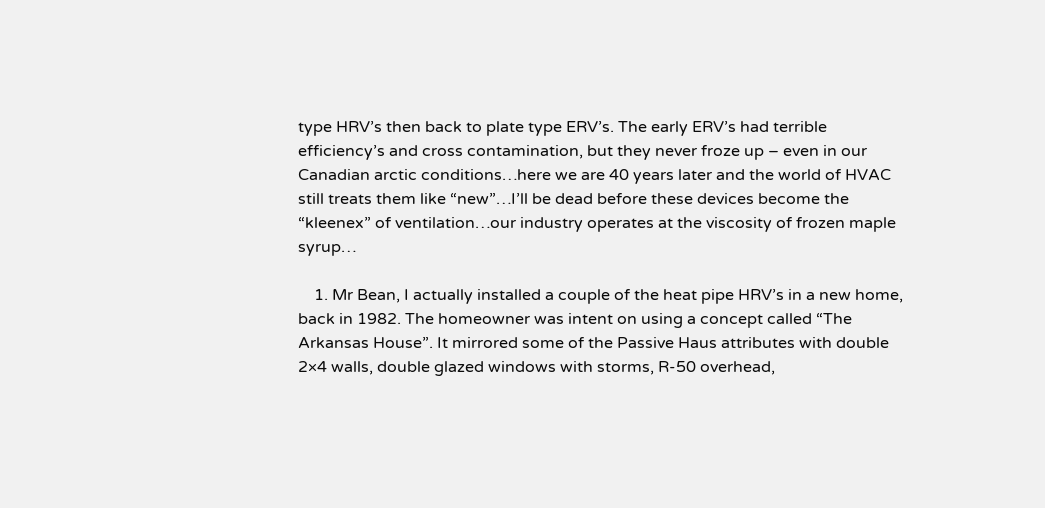type HRV’s then back to plate type ERV’s. The early ERV’s had terrible efficiency’s and cross contamination, but they never froze up – even in our Canadian arctic conditions…here we are 40 years later and the world of HVAC still treats them like “new”…I’ll be dead before these devices become the “kleenex” of ventilation…our industry operates at the viscosity of frozen maple syrup…

    1. Mr Bean, I actually installed a couple of the heat pipe HRV’s in a new home, back in 1982. The homeowner was intent on using a concept called “The Arkansas House”. It mirrored some of the Passive Haus attributes with double 2×4 walls, double glazed windows with storms, R-50 overhead,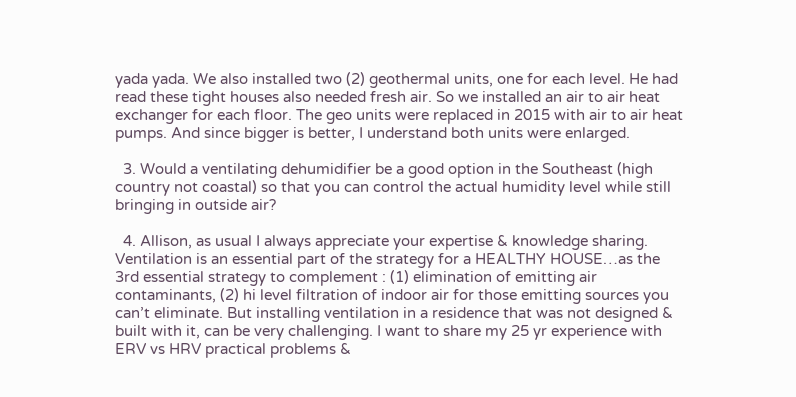yada yada. We also installed two (2) geothermal units, one for each level. He had read these tight houses also needed fresh air. So we installed an air to air heat exchanger for each floor. The geo units were replaced in 2015 with air to air heat pumps. And since bigger is better, I understand both units were enlarged.

  3. Would a ventilating dehumidifier be a good option in the Southeast (high country not coastal) so that you can control the actual humidity level while still bringing in outside air?

  4. Allison, as usual I always appreciate your expertise & knowledge sharing. Ventilation is an essential part of the strategy for a HEALTHY HOUSE…as the 3rd essential strategy to complement : (1) elimination of emitting air contaminants, (2) hi level filtration of indoor air for those emitting sources you can’t eliminate. But installing ventilation in a residence that was not designed & built with it, can be very challenging. I want to share my 25 yr experience with ERV vs HRV practical problems &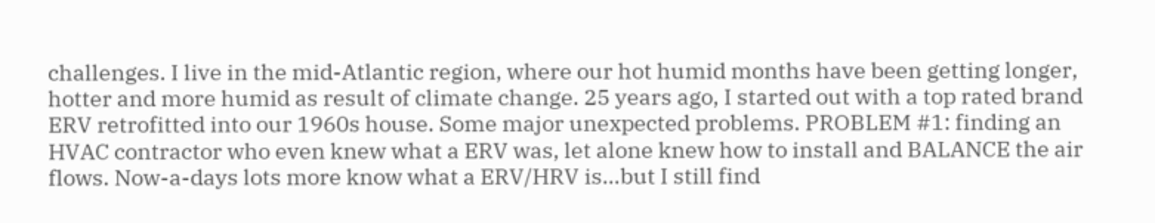challenges. I live in the mid-Atlantic region, where our hot humid months have been getting longer, hotter and more humid as result of climate change. 25 years ago, I started out with a top rated brand ERV retrofitted into our 1960s house. Some major unexpected problems. PROBLEM #1: finding an HVAC contractor who even knew what a ERV was, let alone knew how to install and BALANCE the air flows. Now-a-days lots more know what a ERV/HRV is…but I still find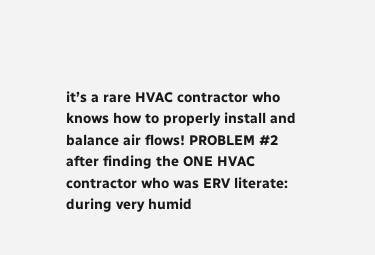it’s a rare HVAC contractor who knows how to properly install and balance air flows! PROBLEM #2 after finding the ONE HVAC contractor who was ERV literate: during very humid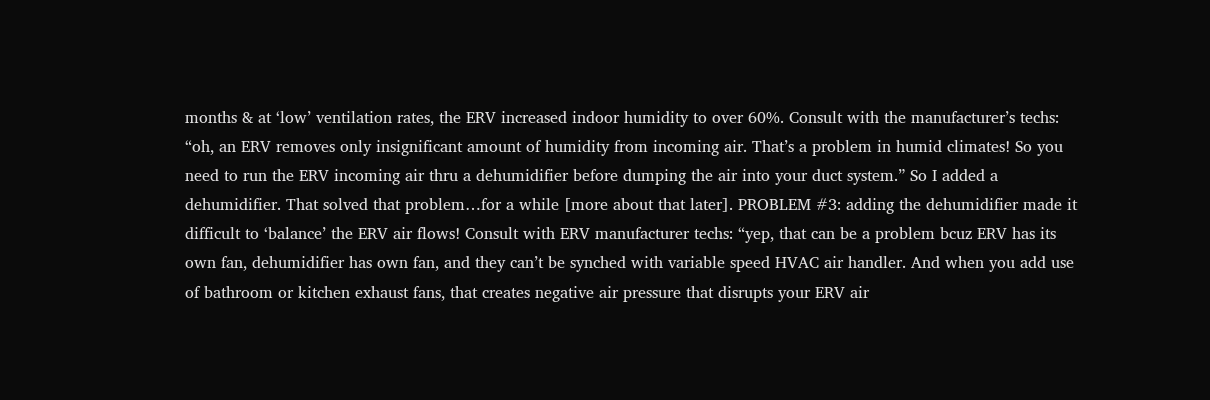months & at ‘low’ ventilation rates, the ERV increased indoor humidity to over 60%. Consult with the manufacturer’s techs: “oh, an ERV removes only insignificant amount of humidity from incoming air. That’s a problem in humid climates! So you need to run the ERV incoming air thru a dehumidifier before dumping the air into your duct system.” So I added a dehumidifier. That solved that problem…for a while [more about that later]. PROBLEM #3: adding the dehumidifier made it difficult to ‘balance’ the ERV air flows! Consult with ERV manufacturer techs: “yep, that can be a problem bcuz ERV has its own fan, dehumidifier has own fan, and they can’t be synched with variable speed HVAC air handler. And when you add use of bathroom or kitchen exhaust fans, that creates negative air pressure that disrupts your ERV air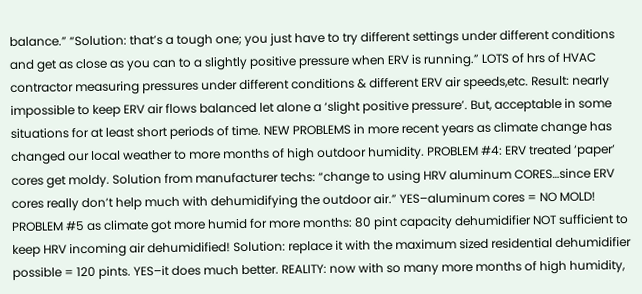balance.” “Solution: that’s a tough one; you just have to try different settings under different conditions and get as close as you can to a slightly positive pressure when ERV is running.” LOTS of hrs of HVAC contractor measuring pressures under different conditions & different ERV air speeds,etc. Result: nearly impossible to keep ERV air flows balanced let alone a ‘slight positive pressure’. But, acceptable in some situations for at least short periods of time. NEW PROBLEMS in more recent years as climate change has changed our local weather to more months of high outdoor humidity. PROBLEM #4: ERV treated ‘paper’ cores get moldy. Solution from manufacturer techs: “change to using HRV aluminum CORES…since ERV cores really don’t help much with dehumidifying the outdoor air.” YES–aluminum cores = NO MOLD! PROBLEM #5 as climate got more humid for more months: 80 pint capacity dehumidifier NOT sufficient to keep HRV incoming air dehumidified! Solution: replace it with the maximum sized residential dehumidifier possible = 120 pints. YES–it does much better. REALITY: now with so many more months of high humidity,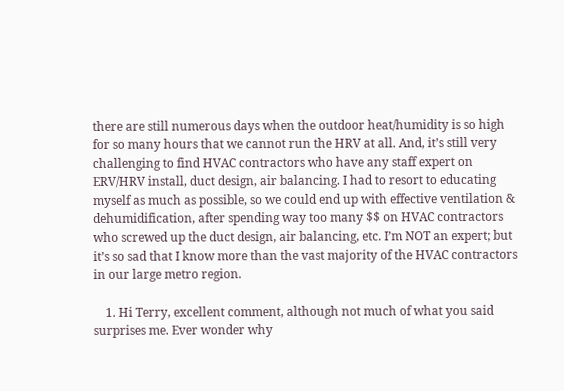there are still numerous days when the outdoor heat/humidity is so high for so many hours that we cannot run the HRV at all. And, it’s still very challenging to find HVAC contractors who have any staff expert on ERV/HRV install, duct design, air balancing. I had to resort to educating myself as much as possible, so we could end up with effective ventilation & dehumidification, after spending way too many $$ on HVAC contractors who screwed up the duct design, air balancing, etc. I’m NOT an expert; but it’s so sad that I know more than the vast majority of the HVAC contractors in our large metro region.

    1. Hi Terry, excellent comment, although not much of what you said surprises me. Ever wonder why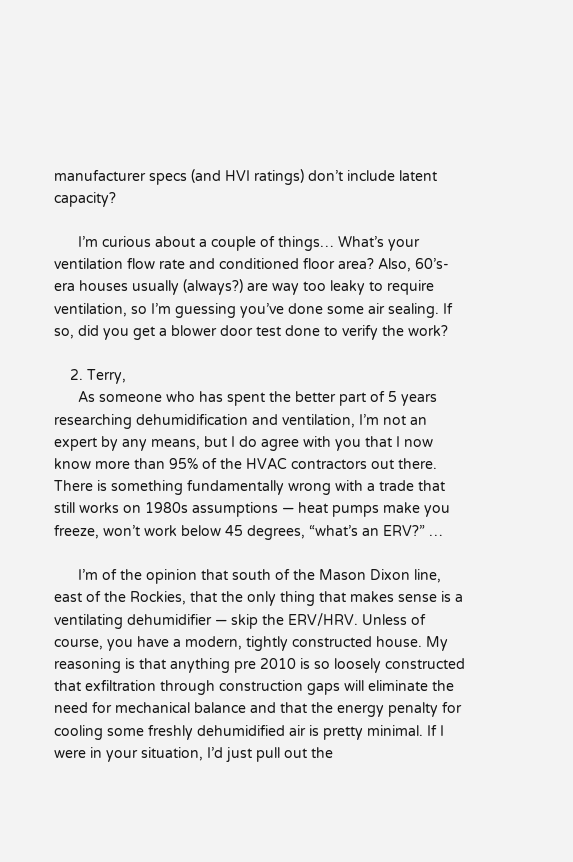manufacturer specs (and HVI ratings) don’t include latent capacity?

      I’m curious about a couple of things… What’s your ventilation flow rate and conditioned floor area? Also, 60’s-era houses usually (always?) are way too leaky to require ventilation, so I’m guessing you’ve done some air sealing. If so, did you get a blower door test done to verify the work?

    2. Terry,
      As someone who has spent the better part of 5 years researching dehumidification and ventilation, I’m not an expert by any means, but I do agree with you that I now know more than 95% of the HVAC contractors out there. There is something fundamentally wrong with a trade that still works on 1980s assumptions — heat pumps make you freeze, won’t work below 45 degrees, “what’s an ERV?” …

      I’m of the opinion that south of the Mason Dixon line, east of the Rockies, that the only thing that makes sense is a ventilating dehumidifier — skip the ERV/HRV. Unless of course, you have a modern, tightly constructed house. My reasoning is that anything pre 2010 is so loosely constructed that exfiltration through construction gaps will eliminate the need for mechanical balance and that the energy penalty for cooling some freshly dehumidified air is pretty minimal. If I were in your situation, I’d just pull out the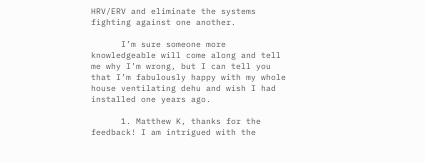HRV/ERV and eliminate the systems fighting against one another.

      I’m sure someone more knowledgeable will come along and tell me why I’m wrong, but I can tell you that I’m fabulously happy with my whole house ventilating dehu and wish I had installed one years ago.

      1. Matthew K, thanks for the feedback! I am intrigued with the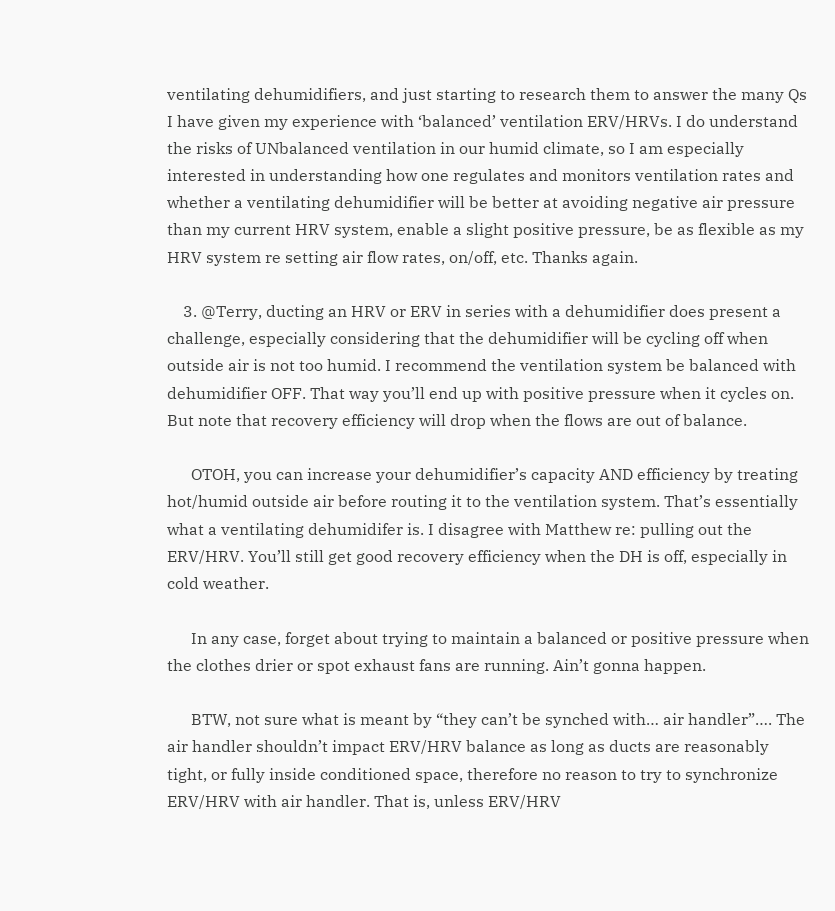ventilating dehumidifiers, and just starting to research them to answer the many Qs I have given my experience with ‘balanced’ ventilation ERV/HRVs. I do understand the risks of UNbalanced ventilation in our humid climate, so I am especially interested in understanding how one regulates and monitors ventilation rates and whether a ventilating dehumidifier will be better at avoiding negative air pressure than my current HRV system, enable a slight positive pressure, be as flexible as my HRV system re setting air flow rates, on/off, etc. Thanks again.

    3. @Terry, ducting an HRV or ERV in series with a dehumidifier does present a challenge, especially considering that the dehumidifier will be cycling off when outside air is not too humid. I recommend the ventilation system be balanced with dehumidifier OFF. That way you’ll end up with positive pressure when it cycles on. But note that recovery efficiency will drop when the flows are out of balance.

      OTOH, you can increase your dehumidifier’s capacity AND efficiency by treating hot/humid outside air before routing it to the ventilation system. That’s essentially what a ventilating dehumidifer is. I disagree with Matthew re: pulling out the ERV/HRV. You’ll still get good recovery efficiency when the DH is off, especially in cold weather.

      In any case, forget about trying to maintain a balanced or positive pressure when the clothes drier or spot exhaust fans are running. Ain’t gonna happen.

      BTW, not sure what is meant by “they can’t be synched with… air handler”…. The air handler shouldn’t impact ERV/HRV balance as long as ducts are reasonably tight, or fully inside conditioned space, therefore no reason to try to synchronize ERV/HRV with air handler. That is, unless ERV/HRV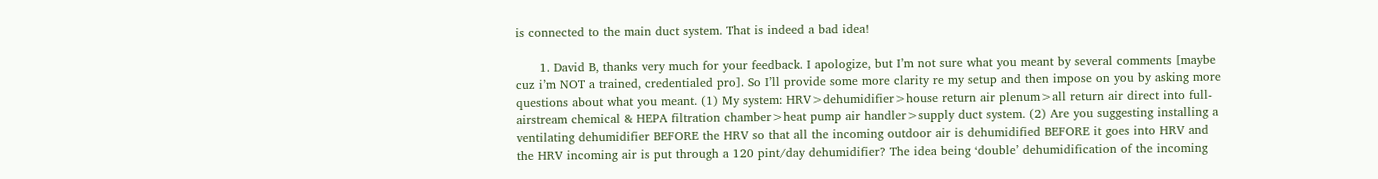is connected to the main duct system. That is indeed a bad idea!

      1. David B, thanks very much for your feedback. I apologize, but I’m not sure what you meant by several comments [maybe cuz i’m NOT a trained, credentialed pro]. So I’ll provide some more clarity re my setup and then impose on you by asking more questions about what you meant. (1) My system: HRV>dehumidifier>house return air plenum>all return air direct into full-airstream chemical & HEPA filtration chamber>heat pump air handler>supply duct system. (2) Are you suggesting installing a ventilating dehumidifier BEFORE the HRV so that all the incoming outdoor air is dehumidified BEFORE it goes into HRV and the HRV incoming air is put through a 120 pint/day dehumidifier? The idea being ‘double’ dehumidification of the incoming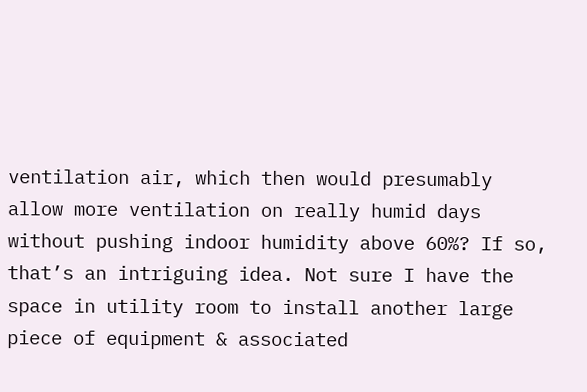ventilation air, which then would presumably allow more ventilation on really humid days without pushing indoor humidity above 60%? If so, that’s an intriguing idea. Not sure I have the space in utility room to install another large piece of equipment & associated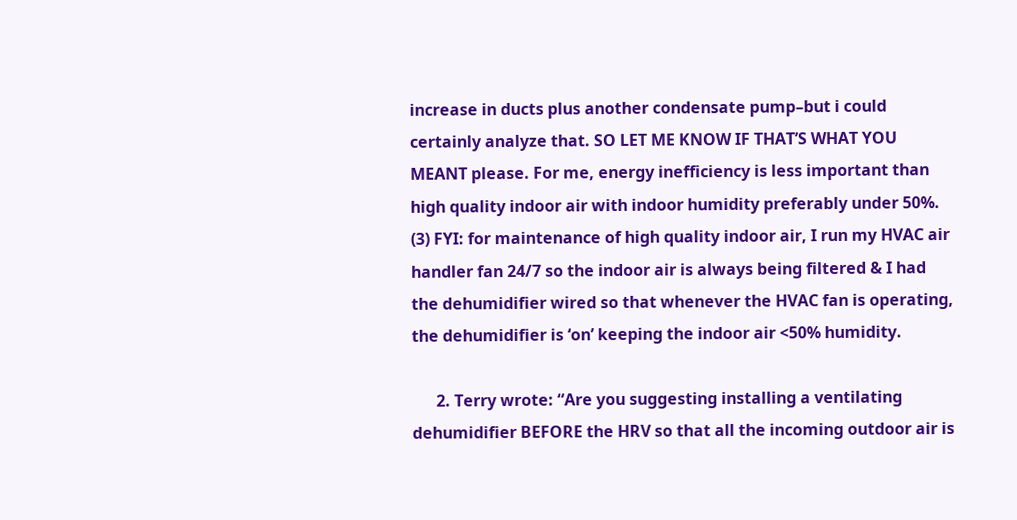increase in ducts plus another condensate pump–but i could certainly analyze that. SO LET ME KNOW IF THAT’S WHAT YOU MEANT please. For me, energy inefficiency is less important than high quality indoor air with indoor humidity preferably under 50%. (3) FYI: for maintenance of high quality indoor air, I run my HVAC air handler fan 24/7 so the indoor air is always being filtered & I had the dehumidifier wired so that whenever the HVAC fan is operating, the dehumidifier is ‘on’ keeping the indoor air <50% humidity.

      2. Terry wrote: “Are you suggesting installing a ventilating dehumidifier BEFORE the HRV so that all the incoming outdoor air is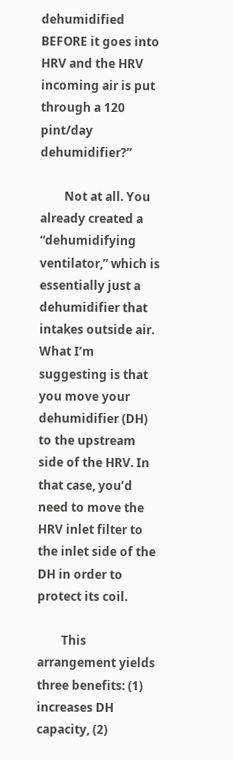dehumidified BEFORE it goes into HRV and the HRV incoming air is put through a 120 pint/day dehumidifier?”

        Not at all. You already created a “dehumidifying ventilator,” which is essentially just a dehumidifier that intakes outside air. What I’m suggesting is that you move your dehumidifier (DH) to the upstream side of the HRV. In that case, you’d need to move the HRV inlet filter to the inlet side of the DH in order to protect its coil.

        This arrangement yields three benefits: (1) increases DH capacity, (2)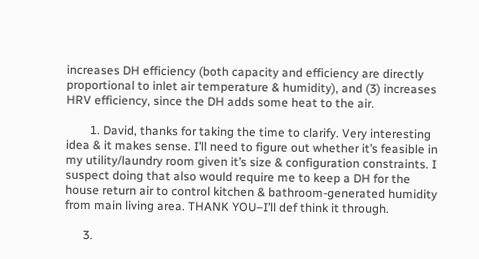increases DH efficiency (both capacity and efficiency are directly proportional to inlet air temperature & humidity), and (3) increases HRV efficiency, since the DH adds some heat to the air.

        1. David, thanks for taking the time to clarify. Very interesting idea & it makes sense. I’ll need to figure out whether it’s feasible in my utility/laundry room given it’s size & configuration constraints. I suspect doing that also would require me to keep a DH for the house return air to control kitchen & bathroom-generated humidity from main living area. THANK YOU–I’ll def think it through.

      3.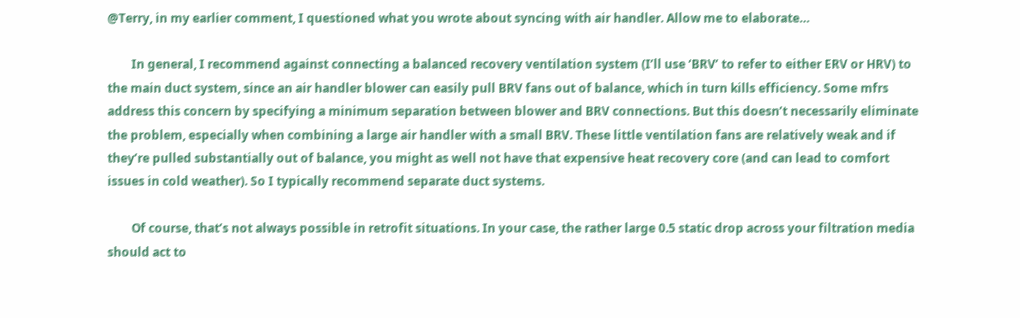@Terry, in my earlier comment, I questioned what you wrote about syncing with air handler. Allow me to elaborate…

        In general, I recommend against connecting a balanced recovery ventilation system (I’ll use ‘BRV’ to refer to either ERV or HRV) to the main duct system, since an air handler blower can easily pull BRV fans out of balance, which in turn kills efficiency. Some mfrs address this concern by specifying a minimum separation between blower and BRV connections. But this doesn’t necessarily eliminate the problem, especially when combining a large air handler with a small BRV. These little ventilation fans are relatively weak and if they’re pulled substantially out of balance, you might as well not have that expensive heat recovery core (and can lead to comfort issues in cold weather). So I typically recommend separate duct systems.

        Of course, that’s not always possible in retrofit situations. In your case, the rather large 0.5 static drop across your filtration media should act to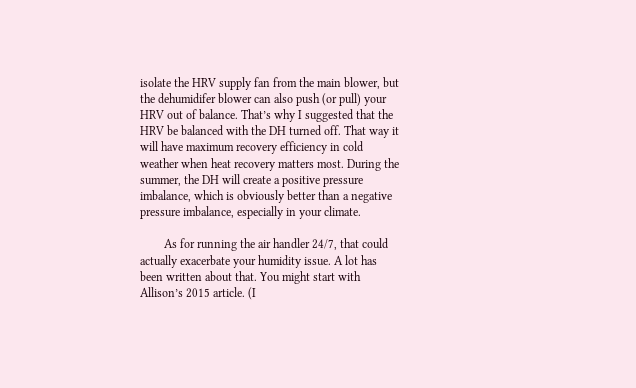isolate the HRV supply fan from the main blower, but the dehumidifer blower can also push (or pull) your HRV out of balance. That’s why I suggested that the HRV be balanced with the DH turned off. That way it will have maximum recovery efficiency in cold weather when heat recovery matters most. During the summer, the DH will create a positive pressure imbalance, which is obviously better than a negative pressure imbalance, especially in your climate.

        As for running the air handler 24/7, that could actually exacerbate your humidity issue. A lot has been written about that. You might start with Allison’s 2015 article. (I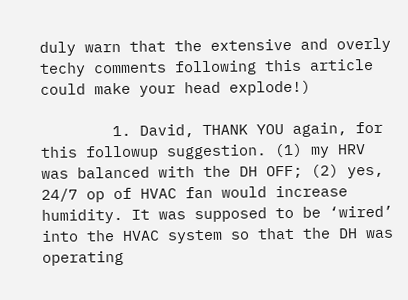duly warn that the extensive and overly techy comments following this article could make your head explode!)

        1. David, THANK YOU again, for this followup suggestion. (1) my HRV was balanced with the DH OFF; (2) yes, 24/7 op of HVAC fan would increase humidity. It was supposed to be ‘wired’ into the HVAC system so that the DH was operating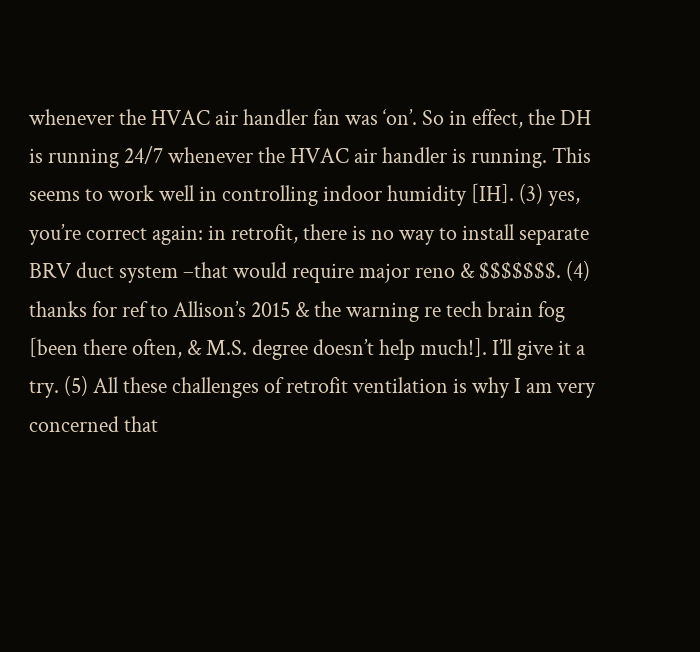whenever the HVAC air handler fan was ‘on’. So in effect, the DH is running 24/7 whenever the HVAC air handler is running. This seems to work well in controlling indoor humidity [IH]. (3) yes, you’re correct again: in retrofit, there is no way to install separate BRV duct system –that would require major reno & $$$$$$$. (4) thanks for ref to Allison’s 2015 & the warning re tech brain fog [been there often, & M.S. degree doesn’t help much!]. I’ll give it a try. (5) All these challenges of retrofit ventilation is why I am very concerned that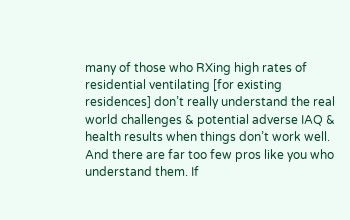many of those who RXing high rates of residential ventilating [for existing residences] don’t really understand the real world challenges & potential adverse IAQ & health results when things don’t work well. And there are far too few pros like you who understand them. If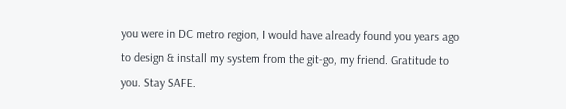you were in DC metro region, I would have already found you years ago to design & install my system from the git-go, my friend. Gratitude to you. Stay SAFE.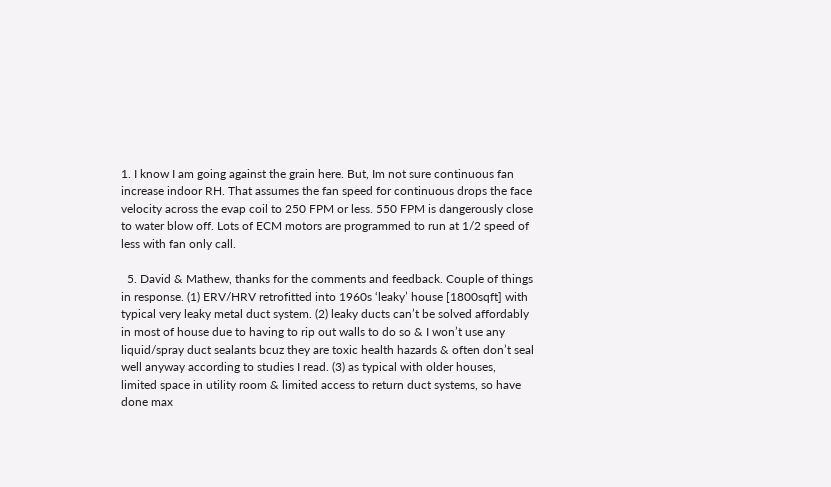1. I know I am going against the grain here. But, Im not sure continuous fan increase indoor RH. That assumes the fan speed for continuous drops the face velocity across the evap coil to 250 FPM or less. 550 FPM is dangerously close to water blow off. Lots of ECM motors are programmed to run at 1/2 speed of less with fan only call.

  5. David & Mathew, thanks for the comments and feedback. Couple of things in response. (1) ERV/HRV retrofitted into 1960s ‘leaky’ house [1800sqft] with typical very leaky metal duct system. (2) leaky ducts can’t be solved affordably in most of house due to having to rip out walls to do so & I won’t use any liquid/spray duct sealants bcuz they are toxic health hazards & often don’t seal well anyway according to studies I read. (3) as typical with older houses, limited space in utility room & limited access to return duct systems, so have done max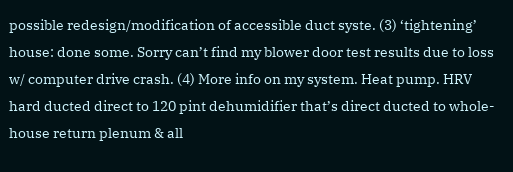possible redesign/modification of accessible duct syste. (3) ‘tightening’ house: done some. Sorry can’t find my blower door test results due to loss w/ computer drive crash. (4) More info on my system. Heat pump. HRV hard ducted direct to 120 pint dehumidifier that’s direct ducted to whole-house return plenum & all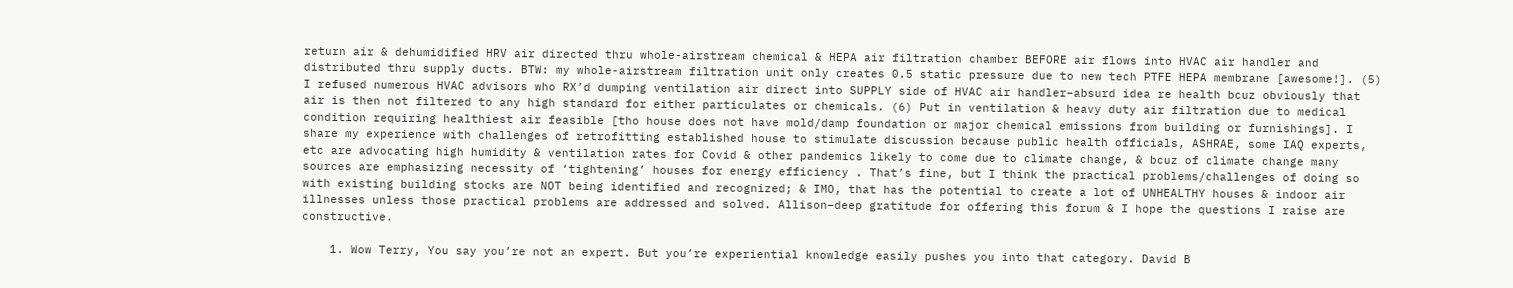return air & dehumidified HRV air directed thru whole-airstream chemical & HEPA air filtration chamber BEFORE air flows into HVAC air handler and distributed thru supply ducts. BTW: my whole-airstream filtration unit only creates 0.5 static pressure due to new tech PTFE HEPA membrane [awesome!]. (5) I refused numerous HVAC advisors who RX’d dumping ventilation air direct into SUPPLY side of HVAC air handler–absurd idea re health bcuz obviously that air is then not filtered to any high standard for either particulates or chemicals. (6) Put in ventilation & heavy duty air filtration due to medical condition requiring healthiest air feasible [tho house does not have mold/damp foundation or major chemical emissions from building or furnishings]. I share my experience with challenges of retrofitting established house to stimulate discussion because public health officials, ASHRAE, some IAQ experts, etc are advocating high humidity & ventilation rates for Covid & other pandemics likely to come due to climate change, & bcuz of climate change many sources are emphasizing necessity of ‘tightening’ houses for energy efficiency . That’s fine, but I think the practical problems/challenges of doing so with existing building stocks are NOT being identified and recognized; & IMO, that has the potential to create a lot of UNHEALTHY houses & indoor air illnesses unless those practical problems are addressed and solved. Allison–deep gratitude for offering this forum & I hope the questions I raise are constructive.

    1. Wow Terry, You say you’re not an expert. But you’re experiential knowledge easily pushes you into that category. David B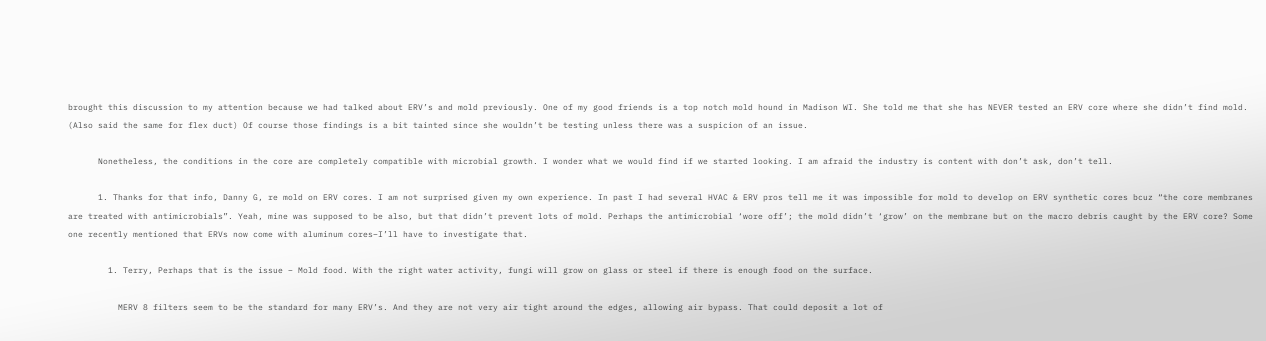brought this discussion to my attention because we had talked about ERV’s and mold previously. One of my good friends is a top notch mold hound in Madison WI. She told me that she has NEVER tested an ERV core where she didn’t find mold. (Also said the same for flex duct) Of course those findings is a bit tainted since she wouldn’t be testing unless there was a suspicion of an issue.

      Nonetheless, the conditions in the core are completely compatible with microbial growth. I wonder what we would find if we started looking. I am afraid the industry is content with don’t ask, don’t tell.

      1. Thanks for that info, Danny G, re mold on ERV cores. I am not surprised given my own experience. In past I had several HVAC & ERV pros tell me it was impossible for mold to develop on ERV synthetic cores bcuz “the core membranes are treated with antimicrobials”. Yeah, mine was supposed to be also, but that didn’t prevent lots of mold. Perhaps the antimicrobial ‘wore off’; the mold didn’t ‘grow’ on the membrane but on the macro debris caught by the ERV core? Some one recently mentioned that ERVs now come with aluminum cores–I’ll have to investigate that.

        1. Terry, Perhaps that is the issue – Mold food. With the right water activity, fungi will grow on glass or steel if there is enough food on the surface.

          MERV 8 filters seem to be the standard for many ERV’s. And they are not very air tight around the edges, allowing air bypass. That could deposit a lot of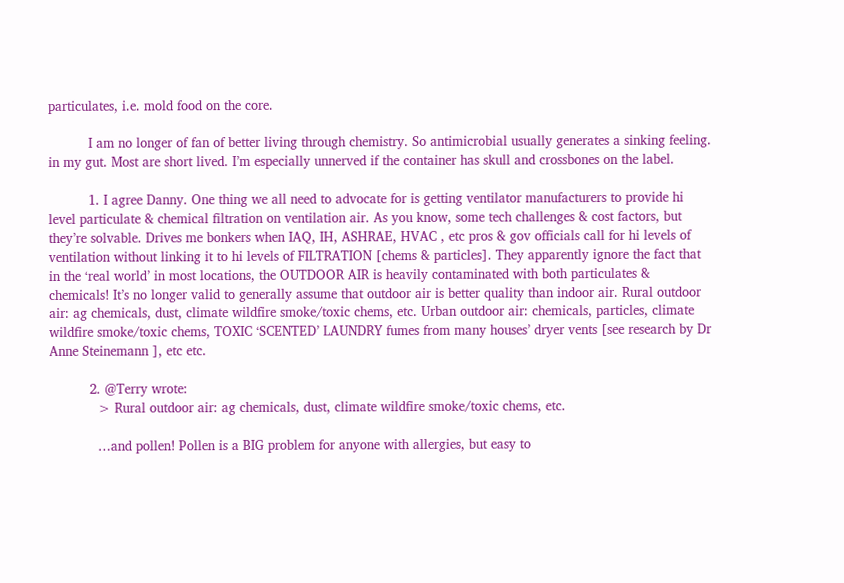particulates, i.e. mold food on the core.

          I am no longer of fan of better living through chemistry. So antimicrobial usually generates a sinking feeling. in my gut. Most are short lived. I’m especially unnerved if the container has skull and crossbones on the label.

          1. I agree Danny. One thing we all need to advocate for is getting ventilator manufacturers to provide hi level particulate & chemical filtration on ventilation air. As you know, some tech challenges & cost factors, but they’re solvable. Drives me bonkers when IAQ, IH, ASHRAE, HVAC , etc pros & gov officials call for hi levels of ventilation without linking it to hi levels of FILTRATION [chems & particles]. They apparently ignore the fact that in the ‘real world’ in most locations, the OUTDOOR AIR is heavily contaminated with both particulates & chemicals! It’s no longer valid to generally assume that outdoor air is better quality than indoor air. Rural outdoor air: ag chemicals, dust, climate wildfire smoke/toxic chems, etc. Urban outdoor air: chemicals, particles, climate wildfire smoke/toxic chems, TOXIC ‘SCENTED’ LAUNDRY fumes from many houses’ dryer vents [see research by Dr Anne Steinemann ], etc etc.

          2. @Terry wrote:
            > Rural outdoor air: ag chemicals, dust, climate wildfire smoke/toxic chems, etc.

            …and pollen! Pollen is a BIG problem for anyone with allergies, but easy to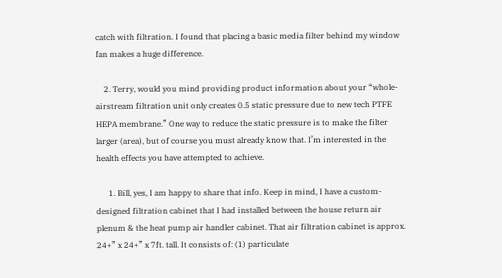catch with filtration. I found that placing a basic media filter behind my window fan makes a huge difference.

    2. Terry, would you mind providing product information about your “whole-airstream filtration unit only creates 0.5 static pressure due to new tech PTFE HEPA membrane.” One way to reduce the static pressure is to make the filter larger (area), but of course you must already know that. I’m interested in the health effects you have attempted to achieve.

      1. Bill, yes, I am happy to share that info. Keep in mind, I have a custom-designed filtration cabinet that I had installed between the house return air plenum & the heat pump air handler cabinet. That air filtration cabinet is approx. 24+” x 24+” x 7ft. tall. It consists of: (1) particulate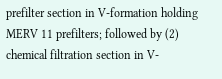prefilter section in V-formation holding MERV 11 prefilters; followed by (2) chemical filtration section in V-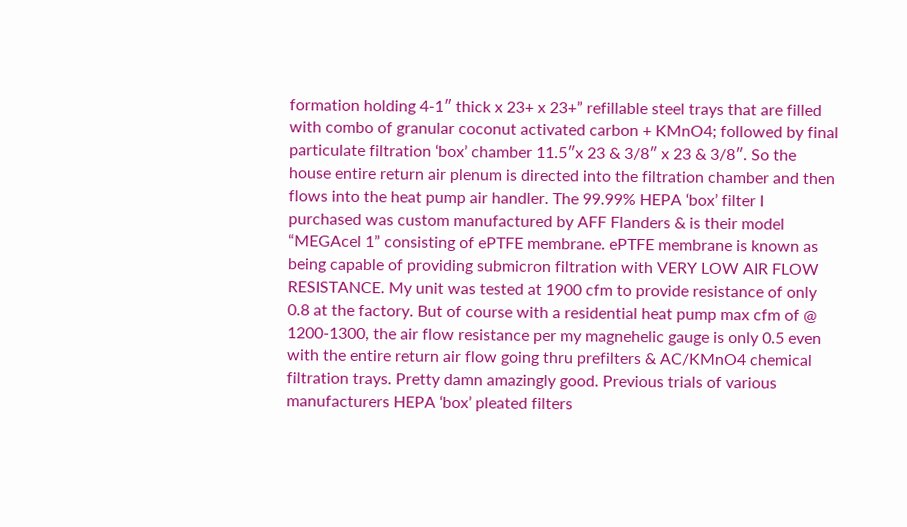formation holding 4-1″ thick x 23+ x 23+” refillable steel trays that are filled with combo of granular coconut activated carbon + KMnO4; followed by final particulate filtration ‘box’ chamber 11.5″x 23 & 3/8″ x 23 & 3/8″. So the house entire return air plenum is directed into the filtration chamber and then flows into the heat pump air handler. The 99.99% HEPA ‘box’ filter I purchased was custom manufactured by AFF Flanders & is their model “MEGAcel 1” consisting of ePTFE membrane. ePTFE membrane is known as being capable of providing submicron filtration with VERY LOW AIR FLOW RESISTANCE. My unit was tested at 1900 cfm to provide resistance of only 0.8 at the factory. But of course with a residential heat pump max cfm of @ 1200-1300, the air flow resistance per my magnehelic gauge is only 0.5 even with the entire return air flow going thru prefilters & AC/KMnO4 chemical filtration trays. Pretty damn amazingly good. Previous trials of various manufacturers HEPA ‘box’ pleated filters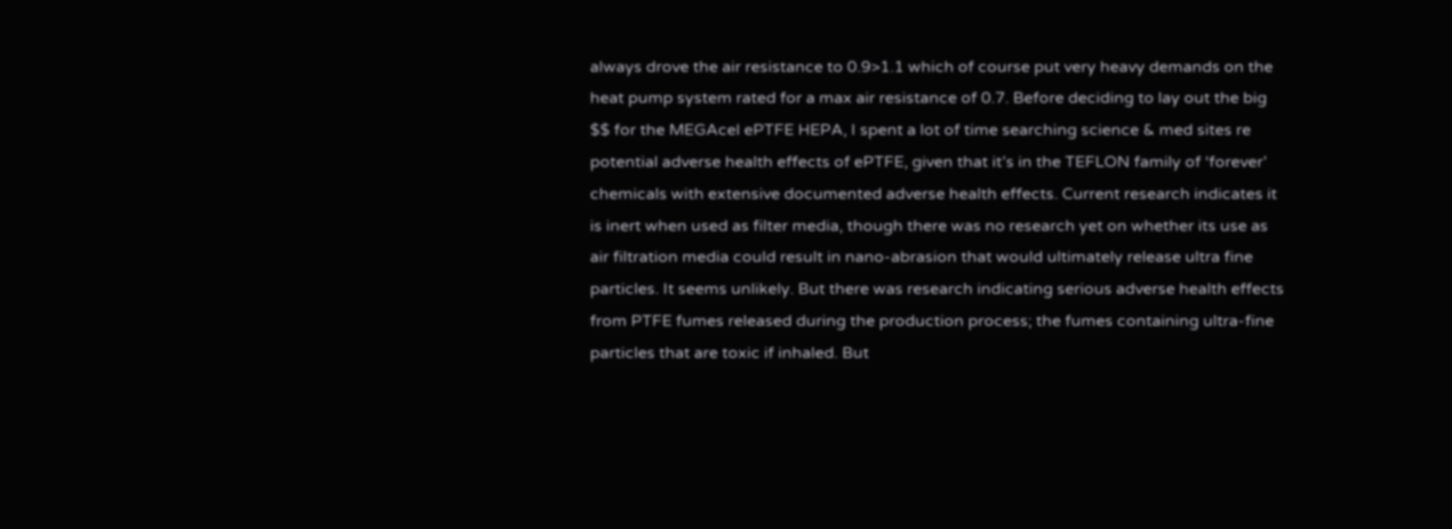always drove the air resistance to 0.9>1.1 which of course put very heavy demands on the heat pump system rated for a max air resistance of 0.7. Before deciding to lay out the big $$ for the MEGAcel ePTFE HEPA, I spent a lot of time searching science & med sites re potential adverse health effects of ePTFE, given that it’s in the TEFLON family of ‘forever’ chemicals with extensive documented adverse health effects. Current research indicates it is inert when used as filter media, though there was no research yet on whether its use as air filtration media could result in nano-abrasion that would ultimately release ultra fine particles. It seems unlikely. But there was research indicating serious adverse health effects from PTFE fumes released during the production process; the fumes containing ultra-fine particles that are toxic if inhaled. But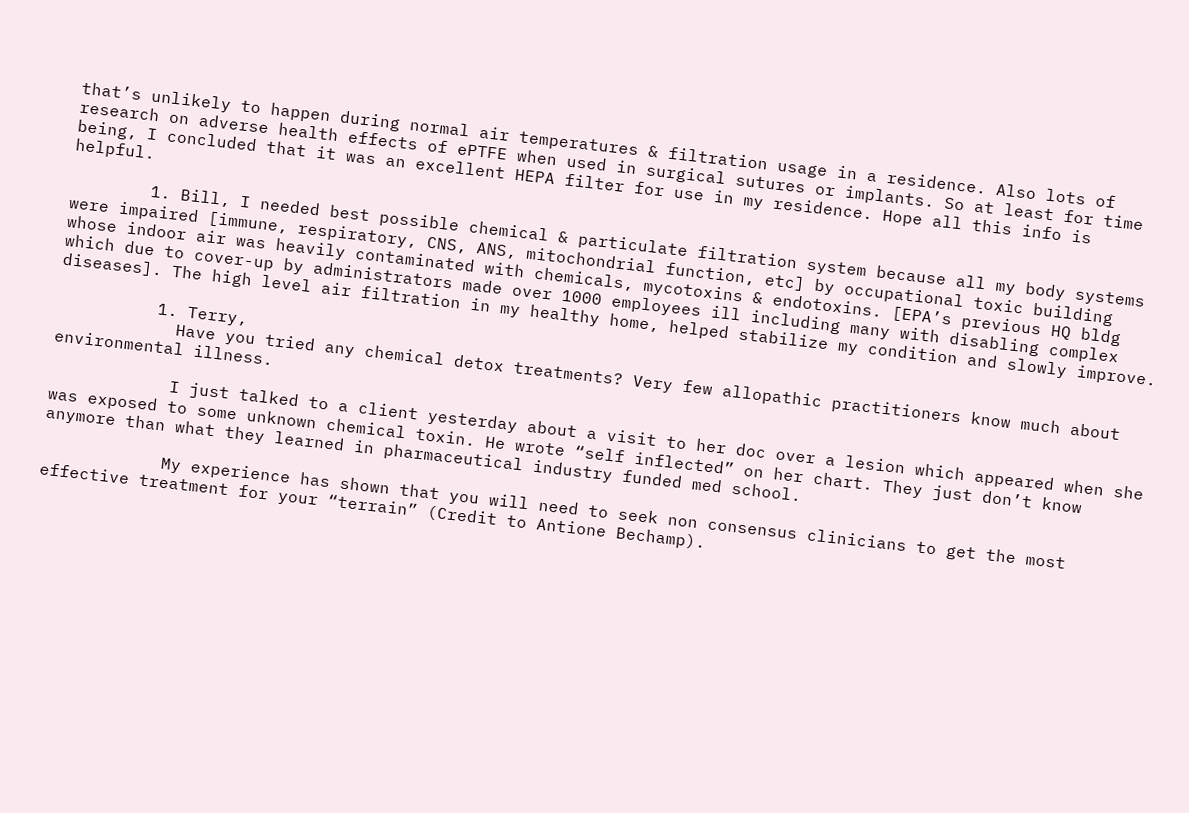that’s unlikely to happen during normal air temperatures & filtration usage in a residence. Also lots of research on adverse health effects of ePTFE when used in surgical sutures or implants. So at least for time being, I concluded that it was an excellent HEPA filter for use in my residence. Hope all this info is helpful.

        1. Bill, I needed best possible chemical & particulate filtration system because all my body systems were impaired [immune, respiratory, CNS, ANS, mitochondrial function, etc] by occupational toxic building whose indoor air was heavily contaminated with chemicals, mycotoxins & endotoxins. [EPA’s previous HQ bldg which due to cover-up by administrators made over 1000 employees ill including many with disabling complex diseases]. The high level air filtration in my healthy home, helped stabilize my condition and slowly improve.

          1. Terry,
            Have you tried any chemical detox treatments? Very few allopathic practitioners know much about environmental illness.

            I just talked to a client yesterday about a visit to her doc over a lesion which appeared when she was exposed to some unknown chemical toxin. He wrote “self inflected” on her chart. They just don’t know anymore than what they learned in pharmaceutical industry funded med school.

            My experience has shown that you will need to seek non consensus clinicians to get the most effective treatment for your “terrain” (Credit to Antione Bechamp).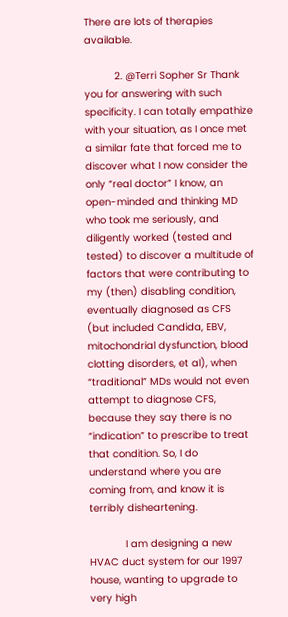There are lots of therapies available.

          2. @Terri Sopher Sr Thank you for answering with such specificity. I can totally empathize with your situation, as I once met a similar fate that forced me to discover what I now consider the only “real doctor” I know, an open-minded and thinking MD who took me seriously, and diligently worked (tested and tested) to discover a multitude of factors that were contributing to my (then) disabling condition, eventually diagnosed as CFS (but included Candida, EBV, mitochondrial dysfunction, blood clotting disorders, et al), when “traditional” MDs would not even attempt to diagnose CFS, because they say there is no “indication” to prescribe to treat that condition. So, I do understand where you are coming from, and know it is terribly disheartening.

            I am designing a new HVAC duct system for our 1997 house, wanting to upgrade to very high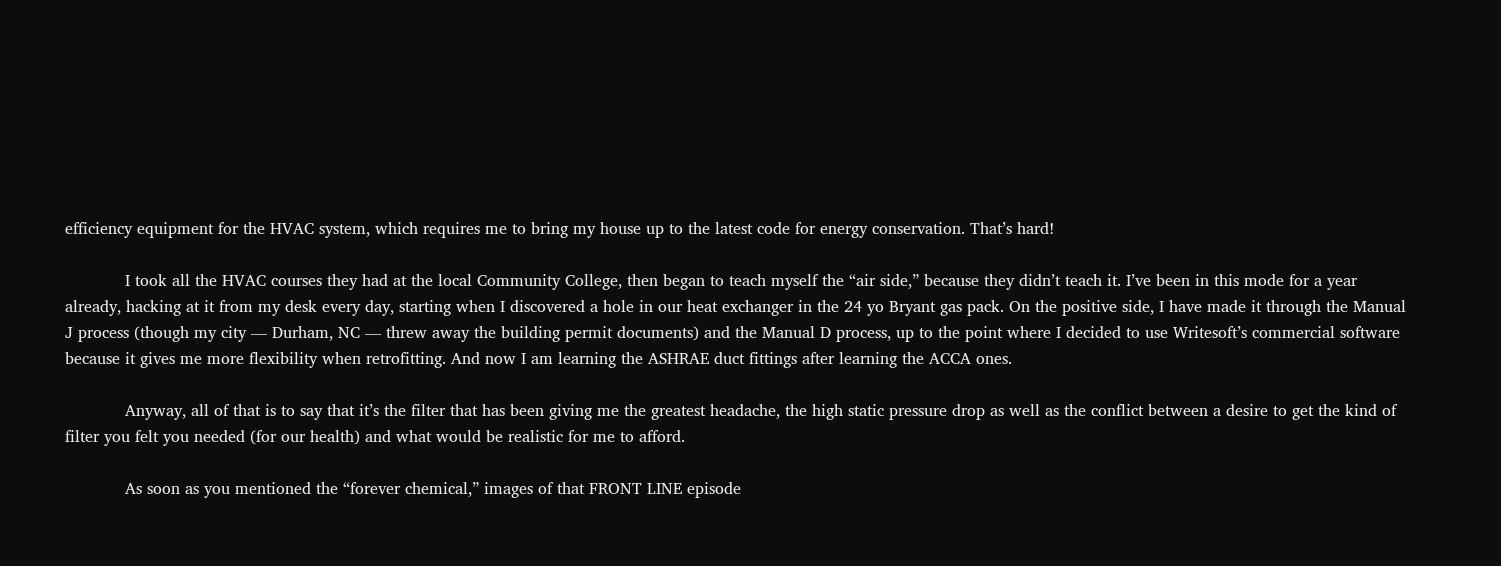efficiency equipment for the HVAC system, which requires me to bring my house up to the latest code for energy conservation. That’s hard!

            I took all the HVAC courses they had at the local Community College, then began to teach myself the “air side,” because they didn’t teach it. I’ve been in this mode for a year already, hacking at it from my desk every day, starting when I discovered a hole in our heat exchanger in the 24 yo Bryant gas pack. On the positive side, I have made it through the Manual J process (though my city — Durham, NC — threw away the building permit documents) and the Manual D process, up to the point where I decided to use Writesoft’s commercial software because it gives me more flexibility when retrofitting. And now I am learning the ASHRAE duct fittings after learning the ACCA ones.

            Anyway, all of that is to say that it’s the filter that has been giving me the greatest headache, the high static pressure drop as well as the conflict between a desire to get the kind of filter you felt you needed (for our health) and what would be realistic for me to afford.

            As soon as you mentioned the “forever chemical,” images of that FRONT LINE episode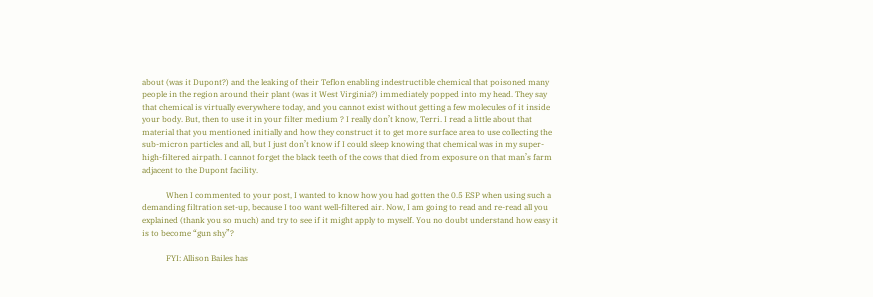about (was it Dupont?) and the leaking of their Teflon enabling indestructible chemical that poisoned many people in the region around their plant (was it West Virginia?) immediately popped into my head. They say that chemical is virtually everywhere today, and you cannot exist without getting a few molecules of it inside your body. But, then to use it in your filter medium ? I really don’t know, Terri. I read a little about that material that you mentioned initially and how they construct it to get more surface area to use collecting the sub-micron particles and all, but I just don’t know if I could sleep knowing that chemical was in my super-high-filtered airpath. I cannot forget the black teeth of the cows that died from exposure on that man’s farm adjacent to the Dupont facility.

            When I commented to your post, I wanted to know how you had gotten the 0.5 ESP when using such a demanding filtration set-up, because I too want well-filtered air. Now, I am going to read and re-read all you explained (thank you so much) and try to see if it might apply to myself. You no doubt understand how easy it is to become “gun shy”?

            FYI: Allison Bailes has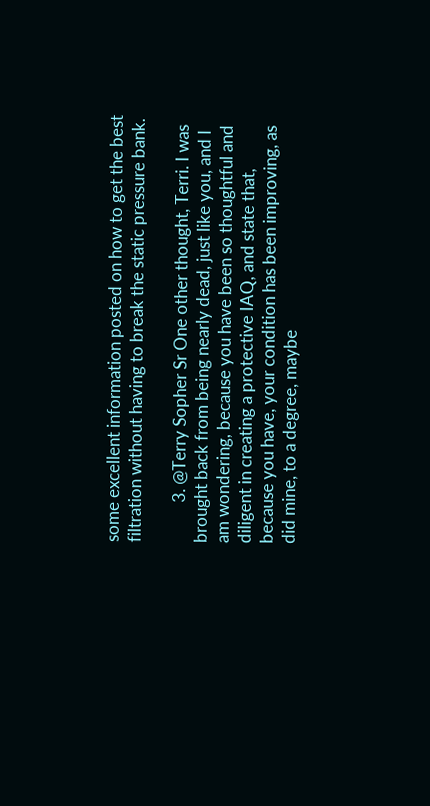some excellent information posted on how to get the best filtration without having to break the static pressure bank.

          3. @Terry Sopher Sr One other thought, Terri. I was brought back from being nearly dead, just like you, and I am wondering, because you have been so thoughtful and diligent in creating a protective IAQ, and state that, because you have, your condition has been improving, as did mine, to a degree, maybe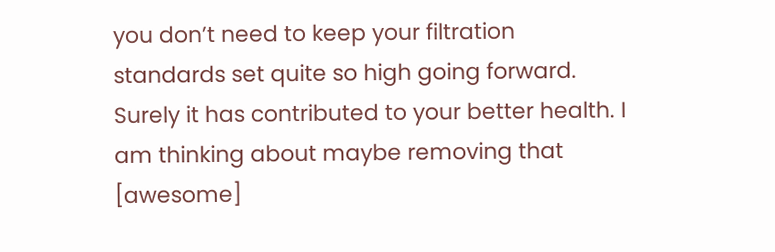you don’t need to keep your filtration standards set quite so high going forward. Surely it has contributed to your better health. I am thinking about maybe removing that [awesome]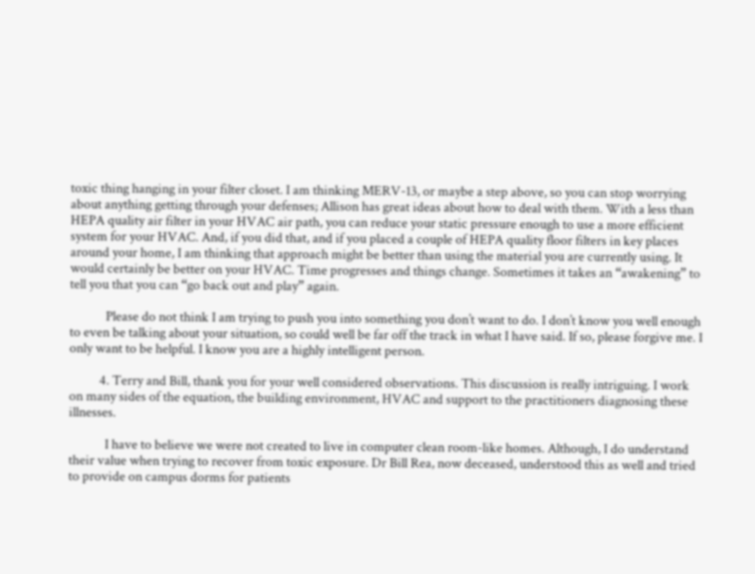toxic thing hanging in your filter closet. I am thinking MERV-13, or maybe a step above, so you can stop worrying about anything getting through your defenses; Allison has great ideas about how to deal with them. With a less than HEPA quality air filter in your HVAC air path, you can reduce your static pressure enough to use a more efficient system for your HVAC. And, if you did that, and if you placed a couple of HEPA quality floor filters in key places around your home, I am thinking that approach might be better than using the material you are currently using. It would certainly be better on your HVAC. Time progresses and things change. Sometimes it takes an “awakening” to tell you that you can “go back out and play” again.

            Please do not think I am trying to push you into something you don’t want to do. I don’t know you well enough to even be talking about your situation, so could well be far off the track in what I have said. If so, please forgive me. I only want to be helpful. I know you are a highly intelligent person.

          4. Terry and Bill, thank you for your well considered observations. This discussion is really intriguing. I work on many sides of the equation, the building environment, HVAC and support to the practitioners diagnosing these illnesses.

            I have to believe we were not created to live in computer clean room-like homes. Although, I do understand their value when trying to recover from toxic exposure. Dr Bill Rea, now deceased, understood this as well and tried to provide on campus dorms for patients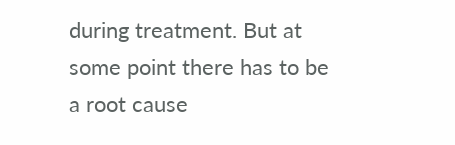during treatment. But at some point there has to be a root cause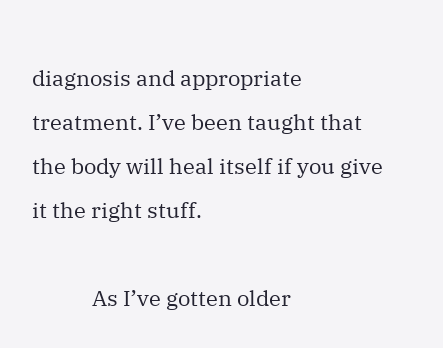diagnosis and appropriate treatment. I’ve been taught that the body will heal itself if you give it the right stuff.

            As I’ve gotten older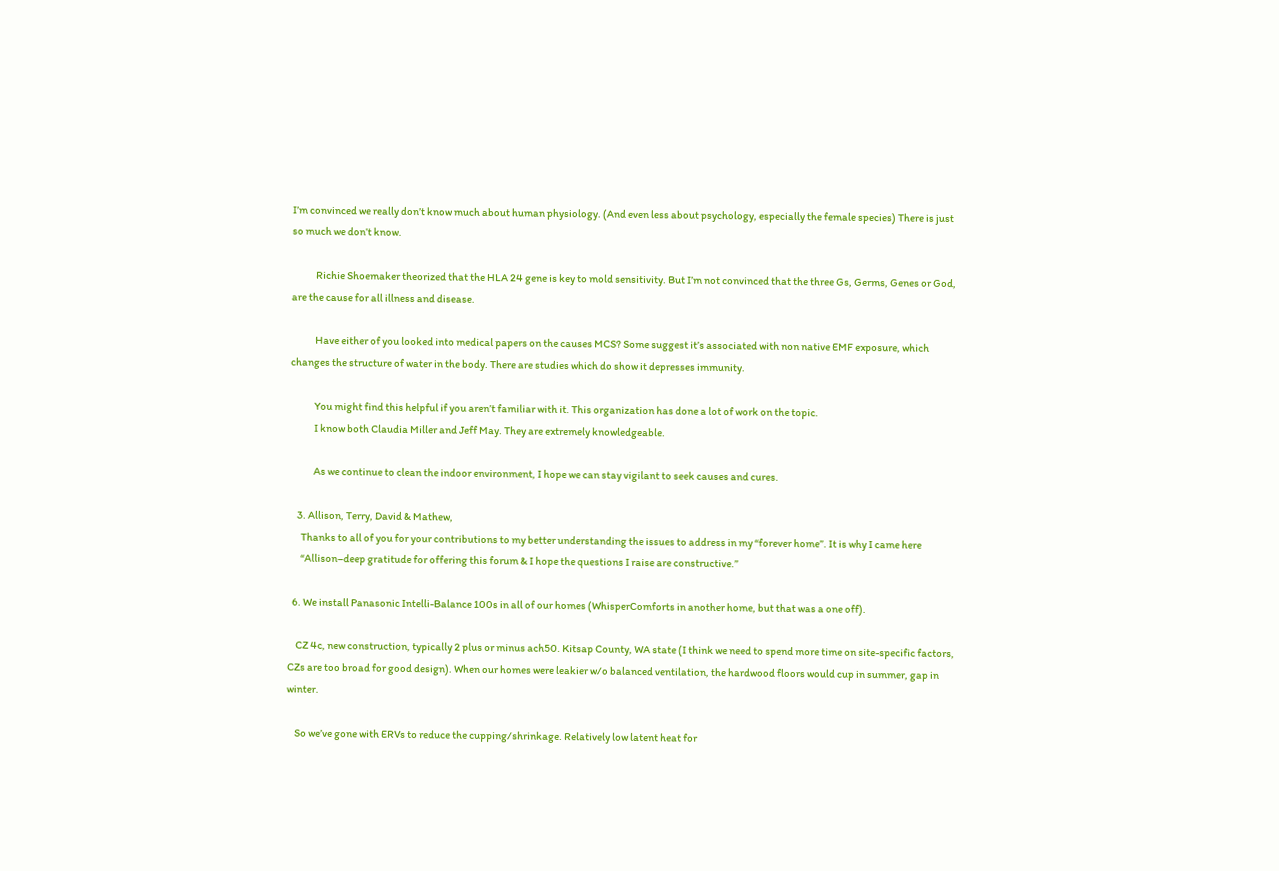I’m convinced we really don’t know much about human physiology. (And even less about psychology, especially the female species) There is just so much we don’t know.

            Richie Shoemaker theorized that the HLA 24 gene is key to mold sensitivity. But I’m not convinced that the three Gs, Germs, Genes or God, are the cause for all illness and disease.

            Have either of you looked into medical papers on the causes MCS? Some suggest it’s associated with non native EMF exposure, which changes the structure of water in the body. There are studies which do show it depresses immunity.

            You might find this helpful if you aren’t familiar with it. This organization has done a lot of work on the topic.
            I know both Claudia Miller and Jeff May. They are extremely knowledgeable.

            As we continue to clean the indoor environment, I hope we can stay vigilant to seek causes and cures.

    3. Allison, Terry, David & Mathew,
      Thanks to all of you for your contributions to my better understanding the issues to address in my “forever home”. It is why I came here
      “Allison–deep gratitude for offering this forum & I hope the questions I raise are constructive.”

  6. We install Panasonic Intelli-Balance 100s in all of our homes (WhisperComforts in another home, but that was a one off).

    CZ 4c, new construction, typically 2 plus or minus ach50. Kitsap County, WA state (I think we need to spend more time on site-specific factors, CZs are too broad for good design). When our homes were leakier w/o balanced ventilation, the hardwood floors would cup in summer, gap in winter.

    So we’ve gone with ERVs to reduce the cupping/shrinkage. Relatively low latent heat for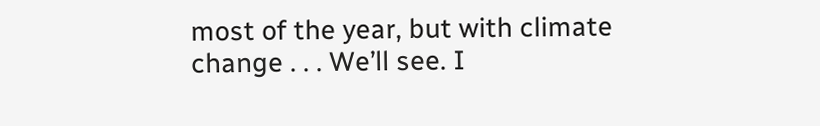most of the year, but with climate change . . . We’ll see. I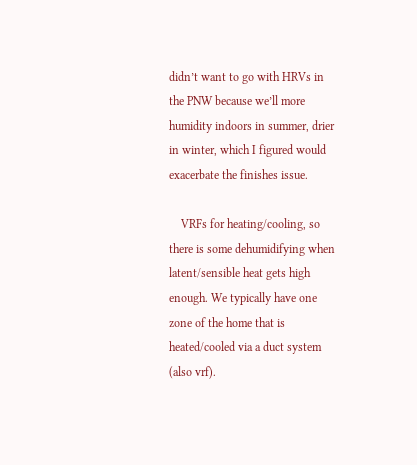didn’t want to go with HRVs in the PNW because we’ll more humidity indoors in summer, drier in winter, which I figured would exacerbate the finishes issue.

    VRFs for heating/cooling, so there is some dehumidifying when latent/sensible heat gets high enough. We typically have one zone of the home that is heated/cooled via a duct system (also vrf).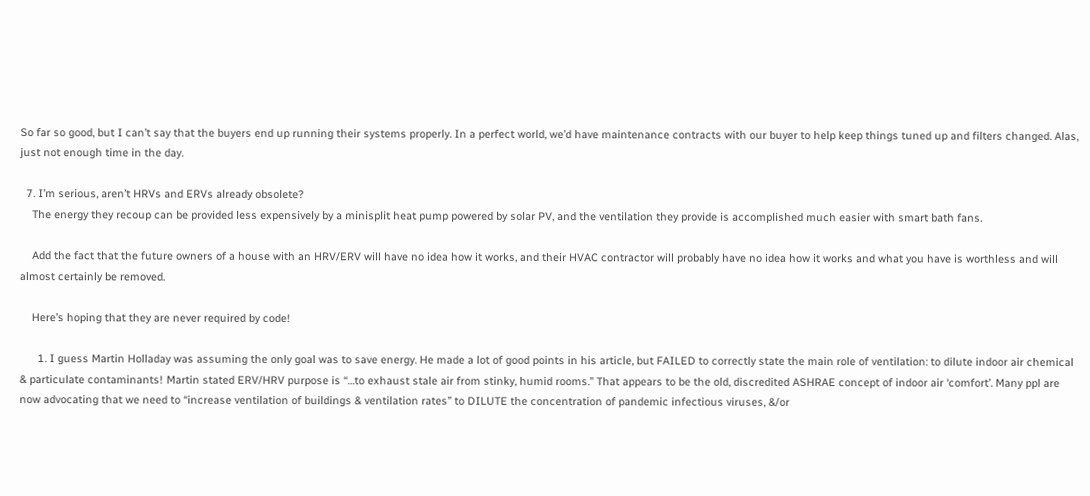So far so good, but I can’t say that the buyers end up running their systems properly. In a perfect world, we’d have maintenance contracts with our buyer to help keep things tuned up and filters changed. Alas, just not enough time in the day.

  7. I’m serious, aren’t HRVs and ERVs already obsolete?
    The energy they recoup can be provided less expensively by a minisplit heat pump powered by solar PV, and the ventilation they provide is accomplished much easier with smart bath fans.

    Add the fact that the future owners of a house with an HRV/ERV will have no idea how it works, and their HVAC contractor will probably have no idea how it works and what you have is worthless and will almost certainly be removed.

    Here’s hoping that they are never required by code!

      1. I guess Martin Holladay was assuming the only goal was to save energy. He made a lot of good points in his article, but FAILED to correctly state the main role of ventilation: to dilute indoor air chemical & particulate contaminants! Martin stated ERV/HRV purpose is “…to exhaust stale air from stinky, humid rooms.” That appears to be the old, discredited ASHRAE concept of indoor air ‘comfort’. Many ppl are now advocating that we need to “increase ventilation of buildings & ventilation rates” to DILUTE the concentration of pandemic infectious viruses, &/or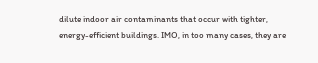dilute indoor air contaminants that occur with tighter, energy-efficient buildings. IMO, in too many cases, they are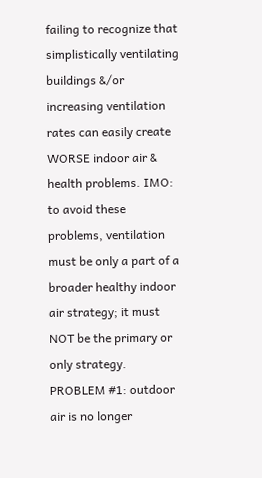failing to recognize that simplistically ventilating buildings &/or increasing ventilation rates can easily create WORSE indoor air & health problems. IMO: to avoid these problems, ventilation must be only a part of a broader healthy indoor air strategy; it must NOT be the primary or only strategy. PROBLEM #1: outdoor air is no longer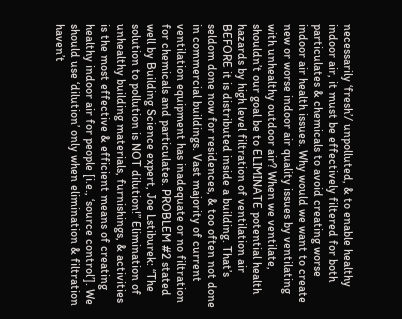necessarily ‘fresh’/ unpolluted, & to enable healthy indoor air, it must be effectively filtered for both particulates & chemicals to avoid creating worse indoor air health issues. Why would we want to create new or worse indoor air quality issues by ventilating with unhealthy outdoor air? When we ventilate, shouldn’t our goal be to ELIMINATE potential health hazards by high level filtration of ventilation air BEFORE it is distributed inside a building. That’s seldom done now for residences, & too often not done in commercial buildings. Vast majority of current ventilation equipment has inadequate or no filtration for chemicals and particulates. PROBLEM #2 stated well by Building Science expert, Joe Lstiburek: “The solution to pollution is NOT dilution!” Elimination of unhealthy building materials, furnishings, & activities is the most effective & efficient means of creating healthy indoor air for people [i.e., ‘source control’]. We should use ‘dilution’ only when elimination & filtration haven’t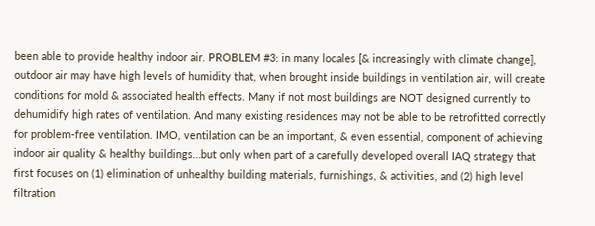been able to provide healthy indoor air. PROBLEM #3: in many locales [& increasingly with climate change], outdoor air may have high levels of humidity that, when brought inside buildings in ventilation air, will create conditions for mold & associated health effects. Many if not most buildings are NOT designed currently to dehumidify high rates of ventilation. And many existing residences may not be able to be retrofitted correctly for problem-free ventilation. IMO, ventilation can be an important, & even essential, component of achieving indoor air quality & healthy buildings…but only when part of a carefully developed overall IAQ strategy that first focuses on (1) elimination of unhealthy building materials, furnishings, & activities, and (2) high level filtration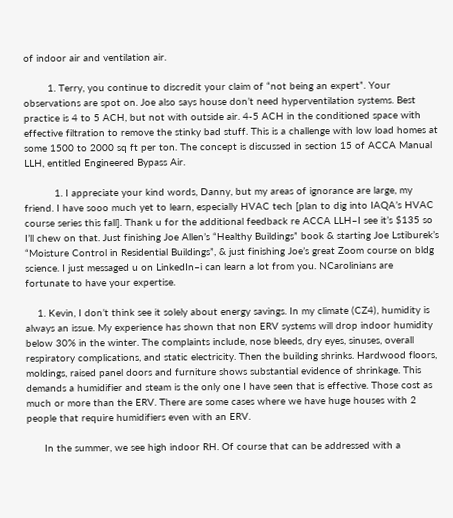of indoor air and ventilation air.

        1. Terry, you continue to discredit your claim of “not being an expert”. Your observations are spot on. Joe also says house don’t need hyperventilation systems. Best practice is 4 to 5 ACH, but not with outside air. 4-5 ACH in the conditioned space with effective filtration to remove the stinky bad stuff. This is a challenge with low load homes at some 1500 to 2000 sq ft per ton. The concept is discussed in section 15 of ACCA Manual LLH, entitled Engineered Bypass Air.

          1. I appreciate your kind words, Danny, but my areas of ignorance are large, my friend. I have sooo much yet to learn, especially HVAC tech [plan to dig into IAQA’s HVAC course series this fall]. Thank u for the additional feedback re ACCA LLH–I see it’s $135 so I’ll chew on that. Just finishing Joe Allen’s “Healthy Buildings” book & starting Joe Lstiburek’s “Moisture Control in Residential Buildings”, & just finishing Joe’s great Zoom course on bldg science. I just messaged u on LinkedIn–i can learn a lot from you. NCarolinians are fortunate to have your expertise.

    1. Kevin, I don’t think see it solely about energy savings. In my climate (CZ4), humidity is always an issue. My experience has shown that non ERV systems will drop indoor humidity below 30% in the winter. The complaints include, nose bleeds, dry eyes, sinuses, overall respiratory complications, and static electricity. Then the building shrinks. Hardwood floors, moldings, raised panel doors and furniture shows substantial evidence of shrinkage. This demands a humidifier and steam is the only one I have seen that is effective. Those cost as much or more than the ERV. There are some cases where we have huge houses with 2 people that require humidifiers even with an ERV.

      In the summer, we see high indoor RH. Of course that can be addressed with a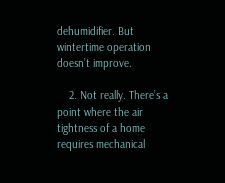dehumidifier. But wintertime operation doesn’t improve.

    2. Not really. There’s a point where the air tightness of a home requires mechanical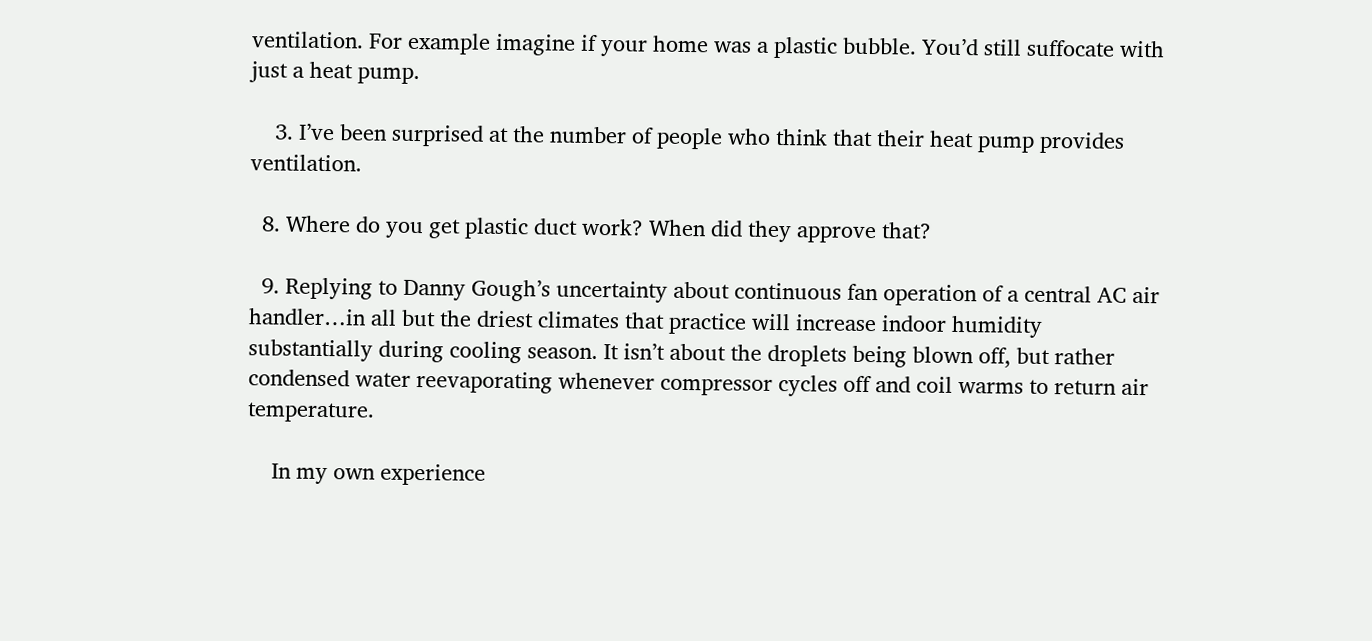ventilation. For example imagine if your home was a plastic bubble. You’d still suffocate with just a heat pump.

    3. I’ve been surprised at the number of people who think that their heat pump provides ventilation.

  8. Where do you get plastic duct work? When did they approve that?

  9. Replying to Danny Gough’s uncertainty about continuous fan operation of a central AC air handler…in all but the driest climates that practice will increase indoor humidity substantially during cooling season. It isn’t about the droplets being blown off, but rather condensed water reevaporating whenever compressor cycles off and coil warms to return air temperature.

    In my own experience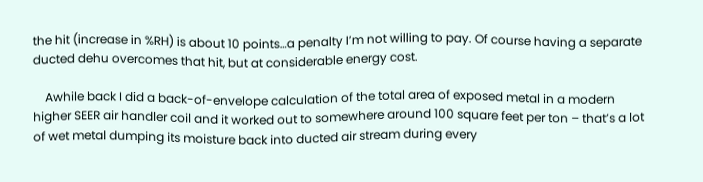the hit (increase in %RH) is about 10 points…a penalty I’m not willing to pay. Of course having a separate ducted dehu overcomes that hit, but at considerable energy cost.

    Awhile back I did a back-of-envelope calculation of the total area of exposed metal in a modern higher SEER air handler coil and it worked out to somewhere around 100 square feet per ton – that’s a lot of wet metal dumping its moisture back into ducted air stream during every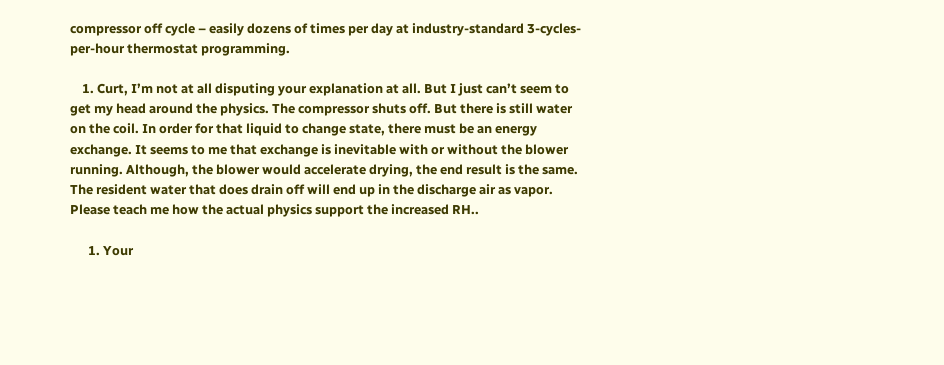compressor off cycle – easily dozens of times per day at industry-standard 3-cycles-per-hour thermostat programming.

    1. Curt, I’m not at all disputing your explanation at all. But I just can’t seem to get my head around the physics. The compressor shuts off. But there is still water on the coil. In order for that liquid to change state, there must be an energy exchange. It seems to me that exchange is inevitable with or without the blower running. Although, the blower would accelerate drying, the end result is the same. The resident water that does drain off will end up in the discharge air as vapor. Please teach me how the actual physics support the increased RH..

      1. Your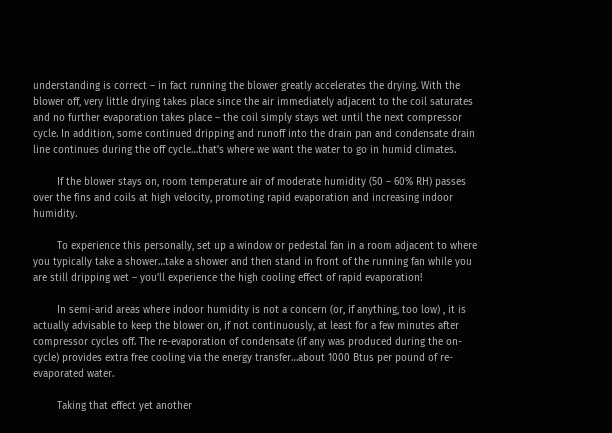understanding is correct – in fact running the blower greatly accelerates the drying. With the blower off, very little drying takes place since the air immediately adjacent to the coil saturates and no further evaporation takes place – the coil simply stays wet until the next compressor cycle. In addition, some continued dripping and runoff into the drain pan and condensate drain line continues during the off cycle…that’s where we want the water to go in humid climates.

        If the blower stays on, room temperature air of moderate humidity (50 – 60% RH) passes over the fins and coils at high velocity, promoting rapid evaporation and increasing indoor humidity.

        To experience this personally, set up a window or pedestal fan in a room adjacent to where you typically take a shower…take a shower and then stand in front of the running fan while you are still dripping wet – you’ll experience the high cooling effect of rapid evaporation!

        In semi-arid areas where indoor humidity is not a concern (or, if anything, too low) , it is actually advisable to keep the blower on, if not continuously, at least for a few minutes after compressor cycles off. The re-evaporation of condensate (if any was produced during the on-cycle) provides extra free cooling via the energy transfer…about 1000 Btus per pound of re-evaporated water.

        Taking that effect yet another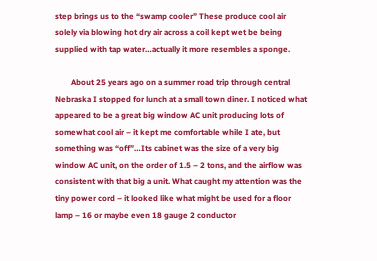step brings us to the “swamp cooler” These produce cool air solely via blowing hot dry air across a coil kept wet be being supplied with tap water…actually it more resembles a sponge.

        About 25 years ago on a summer road trip through central Nebraska I stopped for lunch at a small town diner. I noticed what appeared to be a great big window AC unit producing lots of somewhat cool air – it kept me comfortable while I ate, but something was “off”…Its cabinet was the size of a very big window AC unit, on the order of 1.5 – 2 tons, and the airflow was consistent with that big a unit. What caught my attention was the tiny power cord – it looked like what might be used for a floor lamp – 16 or maybe even 18 gauge 2 conductor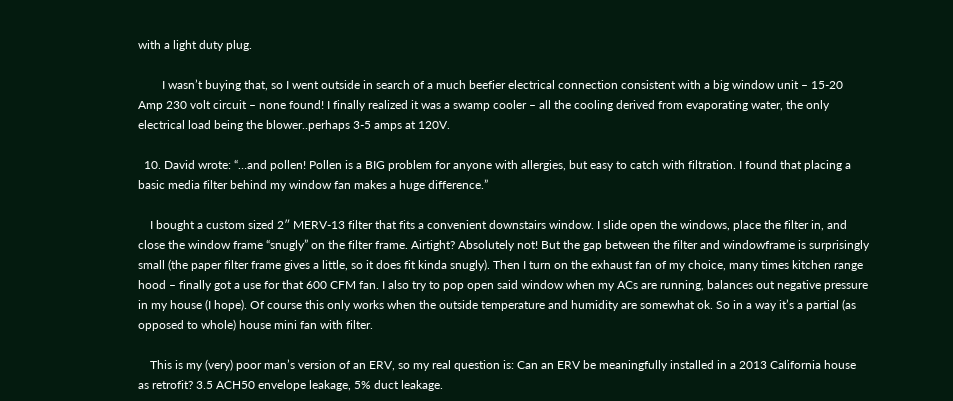with a light duty plug.

        I wasn’t buying that, so I went outside in search of a much beefier electrical connection consistent with a big window unit – 15-20 Amp 230 volt circuit – none found! I finally realized it was a swamp cooler – all the cooling derived from evaporating water, the only electrical load being the blower..perhaps 3-5 amps at 120V.

  10. David wrote: “…and pollen! Pollen is a BIG problem for anyone with allergies, but easy to catch with filtration. I found that placing a basic media filter behind my window fan makes a huge difference.”

    I bought a custom sized 2″ MERV-13 filter that fits a convenient downstairs window. I slide open the windows, place the filter in, and close the window frame “snugly” on the filter frame. Airtight? Absolutely not! But the gap between the filter and windowframe is surprisingly small (the paper filter frame gives a little, so it does fit kinda snugly). Then I turn on the exhaust fan of my choice, many times kitchen range hood – finally got a use for that 600 CFM fan. I also try to pop open said window when my ACs are running, balances out negative pressure in my house (I hope). Of course this only works when the outside temperature and humidity are somewhat ok. So in a way it’s a partial (as opposed to whole) house mini fan with filter.

    This is my (very) poor man’s version of an ERV, so my real question is: Can an ERV be meaningfully installed in a 2013 California house as retrofit? 3.5 ACH50 envelope leakage, 5% duct leakage.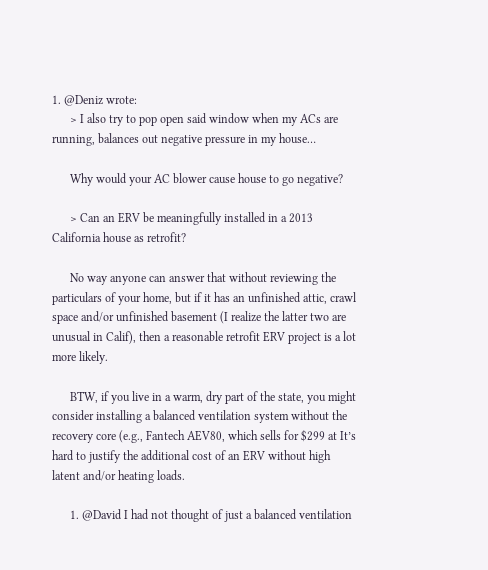1. @Deniz wrote:
      > I also try to pop open said window when my ACs are running, balances out negative pressure in my house…

      Why would your AC blower cause house to go negative?

      > Can an ERV be meaningfully installed in a 2013 California house as retrofit?

      No way anyone can answer that without reviewing the particulars of your home, but if it has an unfinished attic, crawl space and/or unfinished basement (I realize the latter two are unusual in Calif), then a reasonable retrofit ERV project is a lot more likely.

      BTW, if you live in a warm, dry part of the state, you might consider installing a balanced ventilation system without the recovery core (e.g., Fantech AEV80, which sells for $299 at It’s hard to justify the additional cost of an ERV without high latent and/or heating loads.

      1. @David I had not thought of just a balanced ventilation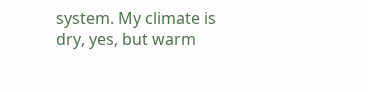system. My climate is dry, yes, but warm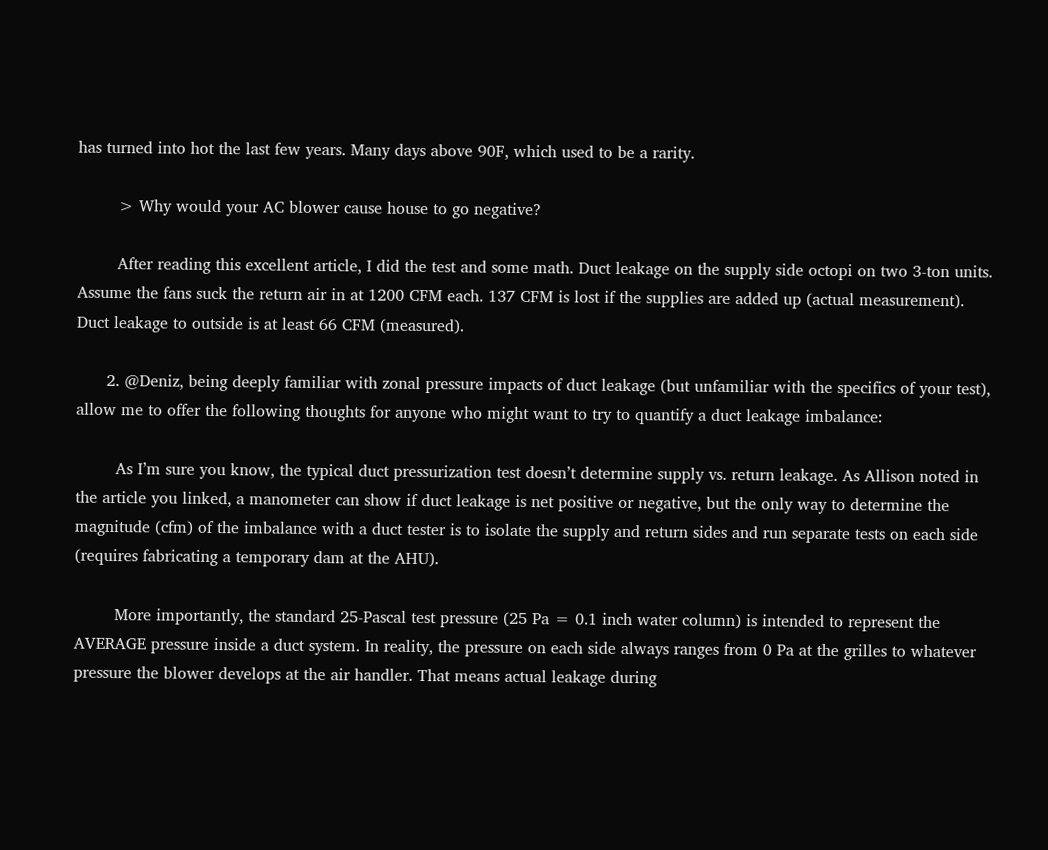has turned into hot the last few years. Many days above 90F, which used to be a rarity.

        > Why would your AC blower cause house to go negative?

        After reading this excellent article, I did the test and some math. Duct leakage on the supply side octopi on two 3-ton units. Assume the fans suck the return air in at 1200 CFM each. 137 CFM is lost if the supplies are added up (actual measurement). Duct leakage to outside is at least 66 CFM (measured).

      2. @Deniz, being deeply familiar with zonal pressure impacts of duct leakage (but unfamiliar with the specifics of your test), allow me to offer the following thoughts for anyone who might want to try to quantify a duct leakage imbalance:

        As I’m sure you know, the typical duct pressurization test doesn’t determine supply vs. return leakage. As Allison noted in the article you linked, a manometer can show if duct leakage is net positive or negative, but the only way to determine the magnitude (cfm) of the imbalance with a duct tester is to isolate the supply and return sides and run separate tests on each side (requires fabricating a temporary dam at the AHU).

        More importantly, the standard 25-Pascal test pressure (25 Pa = 0.1 inch water column) is intended to represent the AVERAGE pressure inside a duct system. In reality, the pressure on each side always ranges from 0 Pa at the grilles to whatever pressure the blower develops at the air handler. That means actual leakage during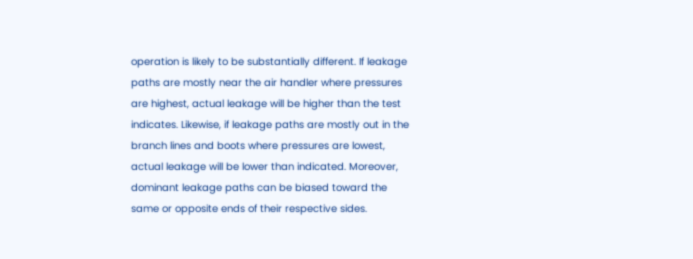operation is likely to be substantially different. If leakage paths are mostly near the air handler where pressures are highest, actual leakage will be higher than the test indicates. Likewise, if leakage paths are mostly out in the branch lines and boots where pressures are lowest, actual leakage will be lower than indicated. Moreover, dominant leakage paths can be biased toward the same or opposite ends of their respective sides.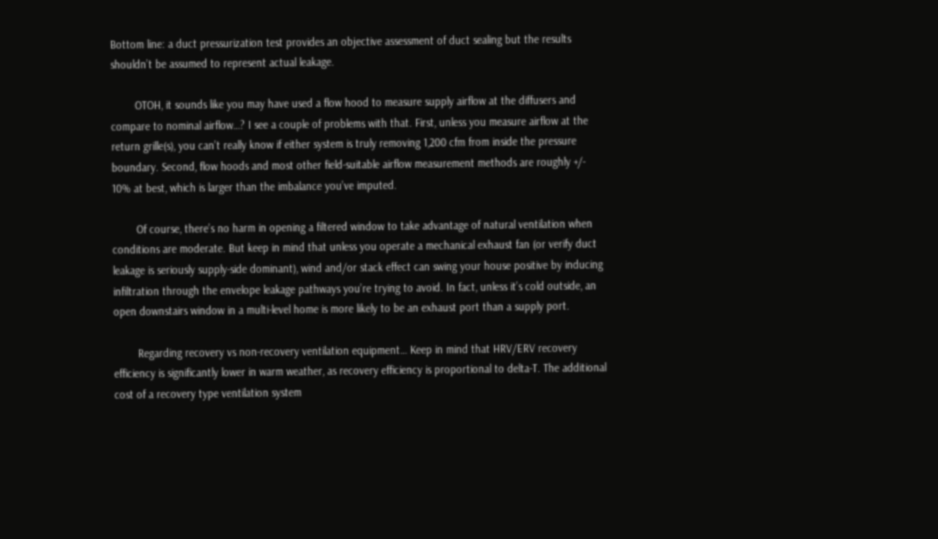Bottom line: a duct pressurization test provides an objective assessment of duct sealing but the results shouldn’t be assumed to represent actual leakage.

        OTOH, it sounds like you may have used a flow hood to measure supply airflow at the diffusers and compare to nominal airflow…? I see a couple of problems with that. First, unless you measure airflow at the return grille(s), you can’t really know if either system is truly removing 1,200 cfm from inside the pressure boundary. Second, flow hoods and most other field-suitable airflow measurement methods are roughly +/- 10% at best, which is larger than the imbalance you’ve imputed.

        Of course, there’s no harm in opening a filtered window to take advantage of natural ventilation when conditions are moderate. But keep in mind that unless you operate a mechanical exhaust fan (or verify duct leakage is seriously supply-side dominant), wind and/or stack effect can swing your house positive by inducing infiltration through the envelope leakage pathways you’re trying to avoid. In fact, unless it’s cold outside, an open downstairs window in a multi-level home is more likely to be an exhaust port than a supply port.

        Regarding recovery vs non-recovery ventilation equipment… Keep in mind that HRV/ERV recovery efficiency is significantly lower in warm weather, as recovery efficiency is proportional to delta-T. The additional cost of a recovery type ventilation system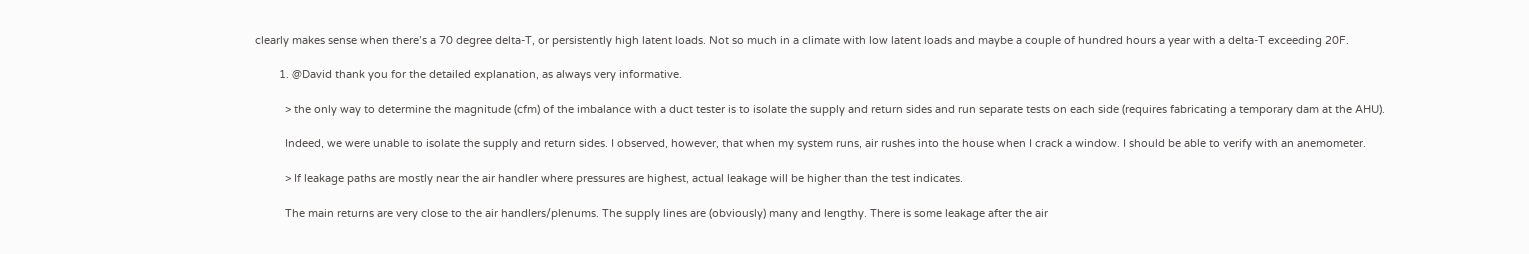clearly makes sense when there’s a 70 degree delta-T, or persistently high latent loads. Not so much in a climate with low latent loads and maybe a couple of hundred hours a year with a delta-T exceeding 20F.

        1. @David thank you for the detailed explanation, as always very informative.

          > the only way to determine the magnitude (cfm) of the imbalance with a duct tester is to isolate the supply and return sides and run separate tests on each side (requires fabricating a temporary dam at the AHU).

          Indeed, we were unable to isolate the supply and return sides. I observed, however, that when my system runs, air rushes into the house when I crack a window. I should be able to verify with an anemometer.

          > If leakage paths are mostly near the air handler where pressures are highest, actual leakage will be higher than the test indicates.

          The main returns are very close to the air handlers/plenums. The supply lines are (obviously) many and lengthy. There is some leakage after the air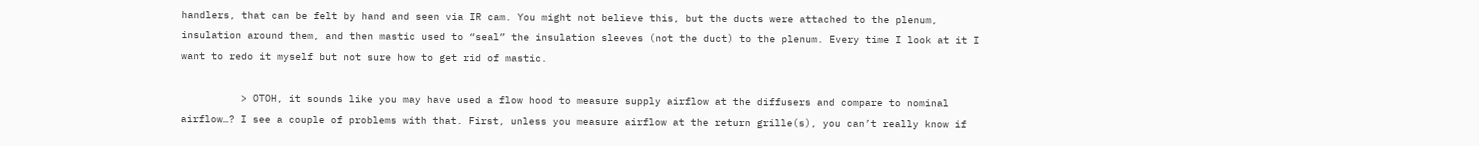handlers, that can be felt by hand and seen via IR cam. You might not believe this, but the ducts were attached to the plenum, insulation around them, and then mastic used to “seal” the insulation sleeves (not the duct) to the plenum. Every time I look at it I want to redo it myself but not sure how to get rid of mastic.

          > OTOH, it sounds like you may have used a flow hood to measure supply airflow at the diffusers and compare to nominal airflow…? I see a couple of problems with that. First, unless you measure airflow at the return grille(s), you can’t really know if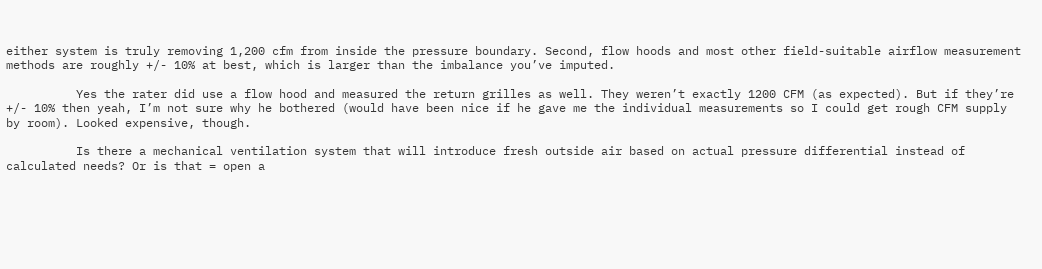either system is truly removing 1,200 cfm from inside the pressure boundary. Second, flow hoods and most other field-suitable airflow measurement methods are roughly +/- 10% at best, which is larger than the imbalance you’ve imputed.

          Yes the rater did use a flow hood and measured the return grilles as well. They weren’t exactly 1200 CFM (as expected). But if they’re +/- 10% then yeah, I’m not sure why he bothered (would have been nice if he gave me the individual measurements so I could get rough CFM supply by room). Looked expensive, though.

          Is there a mechanical ventilation system that will introduce fresh outside air based on actual pressure differential instead of calculated needs? Or is that = open a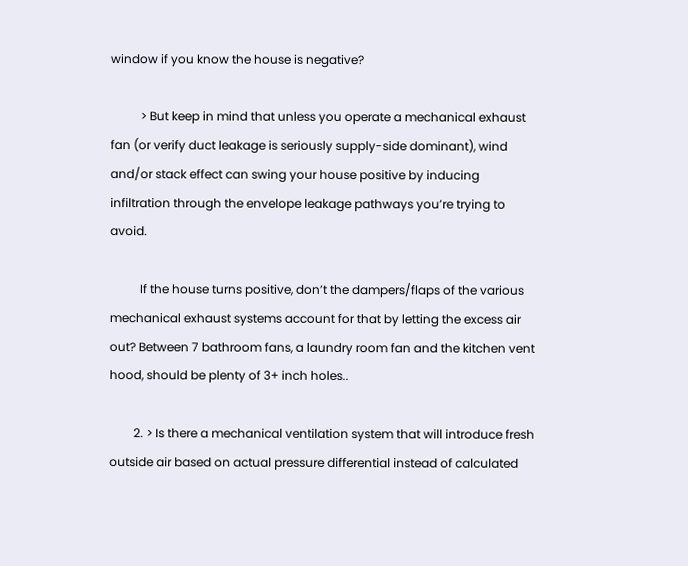window if you know the house is negative?

          > But keep in mind that unless you operate a mechanical exhaust fan (or verify duct leakage is seriously supply-side dominant), wind and/or stack effect can swing your house positive by inducing infiltration through the envelope leakage pathways you’re trying to avoid.

          If the house turns positive, don’t the dampers/flaps of the various mechanical exhaust systems account for that by letting the excess air out? Between 7 bathroom fans, a laundry room fan and the kitchen vent hood, should be plenty of 3+ inch holes..

        2. > Is there a mechanical ventilation system that will introduce fresh outside air based on actual pressure differential instead of calculated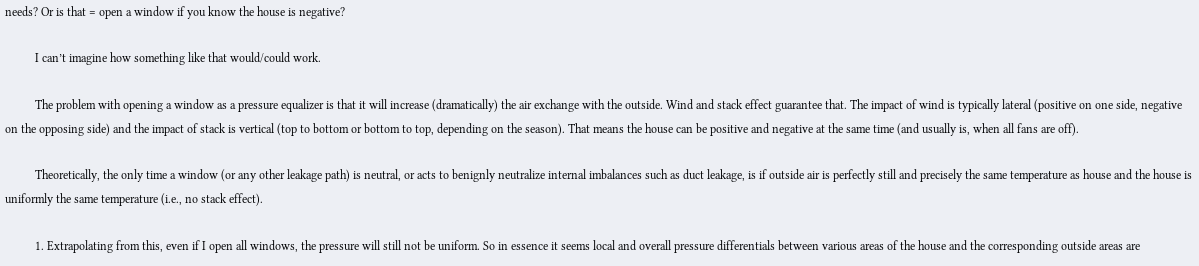needs? Or is that = open a window if you know the house is negative?

          I can’t imagine how something like that would/could work.

          The problem with opening a window as a pressure equalizer is that it will increase (dramatically) the air exchange with the outside. Wind and stack effect guarantee that. The impact of wind is typically lateral (positive on one side, negative on the opposing side) and the impact of stack is vertical (top to bottom or bottom to top, depending on the season). That means the house can be positive and negative at the same time (and usually is, when all fans are off).

          Theoretically, the only time a window (or any other leakage path) is neutral, or acts to benignly neutralize internal imbalances such as duct leakage, is if outside air is perfectly still and precisely the same temperature as house and the house is uniformly the same temperature (i.e., no stack effect).

          1. Extrapolating from this, even if I open all windows, the pressure will still not be uniform. So in essence it seems local and overall pressure differentials between various areas of the house and the corresponding outside areas are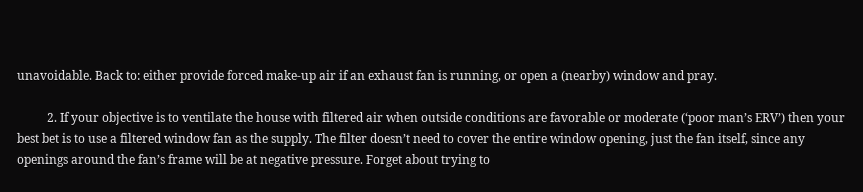unavoidable. Back to: either provide forced make-up air if an exhaust fan is running, or open a (nearby) window and pray.

          2. If your objective is to ventilate the house with filtered air when outside conditions are favorable or moderate (‘poor man’s ERV’) then your best bet is to use a filtered window fan as the supply. The filter doesn’t need to cover the entire window opening, just the fan itself, since any openings around the fan’s frame will be at negative pressure. Forget about trying to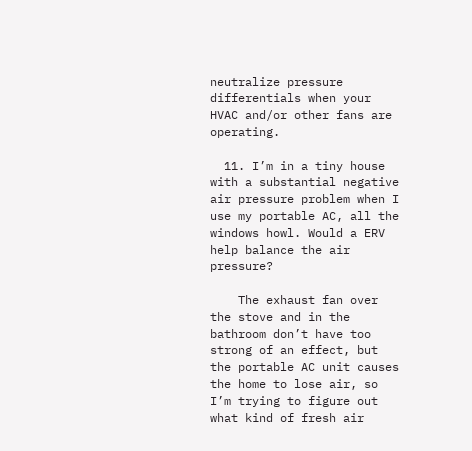neutralize pressure differentials when your HVAC and/or other fans are operating.

  11. I’m in a tiny house with a substantial negative air pressure problem when I use my portable AC, all the windows howl. Would a ERV help balance the air pressure?

    The exhaust fan over the stove and in the bathroom don’t have too strong of an effect, but the portable AC unit causes the home to lose air, so I’m trying to figure out what kind of fresh air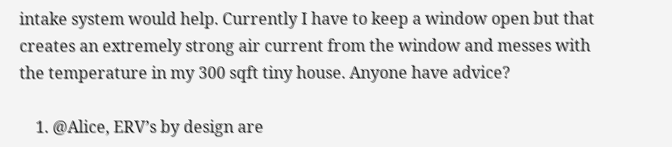intake system would help. Currently I have to keep a window open but that creates an extremely strong air current from the window and messes with the temperature in my 300 sqft tiny house. Anyone have advice?

    1. @Alice, ERV’s by design are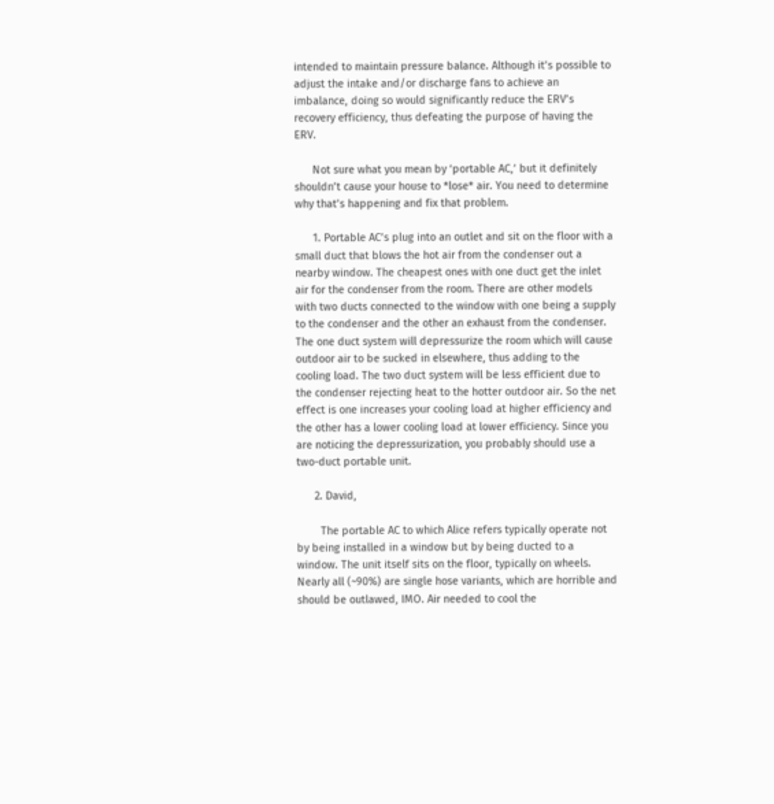intended to maintain pressure balance. Although it’s possible to adjust the intake and/or discharge fans to achieve an imbalance, doing so would significantly reduce the ERV’s recovery efficiency, thus defeating the purpose of having the ERV.

      Not sure what you mean by ‘portable AC,’ but it definitely shouldn’t cause your house to *lose* air. You need to determine why that’s happening and fix that problem.

      1. Portable AC’s plug into an outlet and sit on the floor with a small duct that blows the hot air from the condenser out a nearby window. The cheapest ones with one duct get the inlet air for the condenser from the room. There are other models with two ducts connected to the window with one being a supply to the condenser and the other an exhaust from the condenser. The one duct system will depressurize the room which will cause outdoor air to be sucked in elsewhere, thus adding to the cooling load. The two duct system will be less efficient due to the condenser rejecting heat to the hotter outdoor air. So the net effect is one increases your cooling load at higher efficiency and the other has a lower cooling load at lower efficiency. Since you are noticing the depressurization, you probably should use a two-duct portable unit.

      2. David,

        The portable AC to which Alice refers typically operate not by being installed in a window but by being ducted to a window. The unit itself sits on the floor, typically on wheels. Nearly all (~90%) are single hose variants, which are horrible and should be outlawed, IMO. Air needed to cool the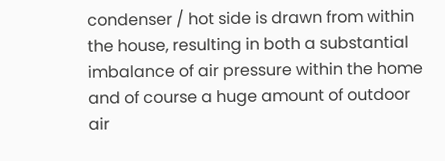condenser / hot side is drawn from within the house, resulting in both a substantial imbalance of air pressure within the home and of course a huge amount of outdoor air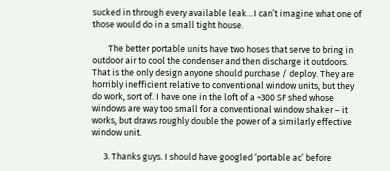sucked in through every available leak…I can’t imagine what one of those would do in a small tight house.

        The better portable units have two hoses that serve to bring in outdoor air to cool the condenser and then discharge it outdoors. That is the only design anyone should purchase / deploy. They are horribly inefficient relative to conventional window units, but they do work, sort of. I have one in the loft of a ~300 SF shed whose windows are way too small for a conventional window shaker – it works, but draws roughly double the power of a similarly effective window unit.

      3. Thanks guys. I should have googled ‘portable ac’ before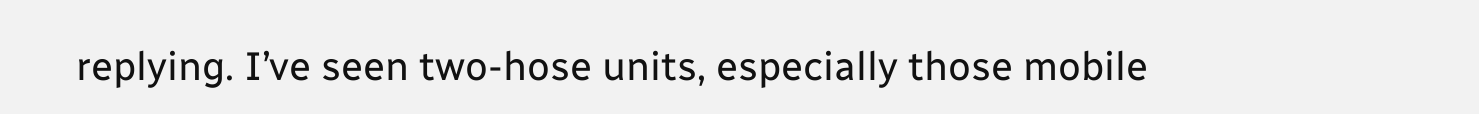replying. I’ve seen two-hose units, especially those mobile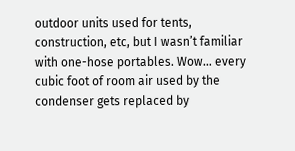outdoor units used for tents, construction, etc, but I wasn’t familiar with one-hose portables. Wow… every cubic foot of room air used by the condenser gets replaced by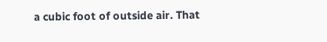a cubic foot of outside air. That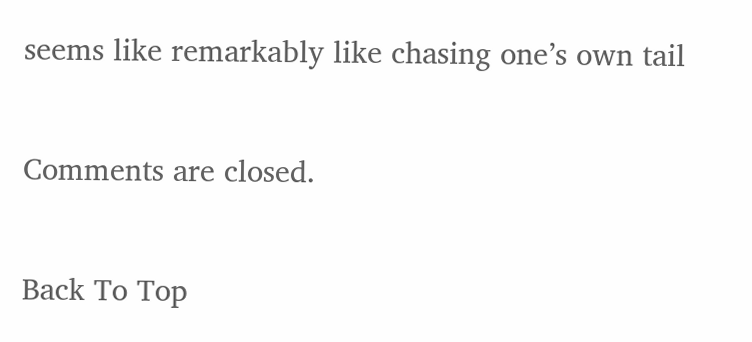seems like remarkably like chasing one’s own tail

Comments are closed.

Back To Top